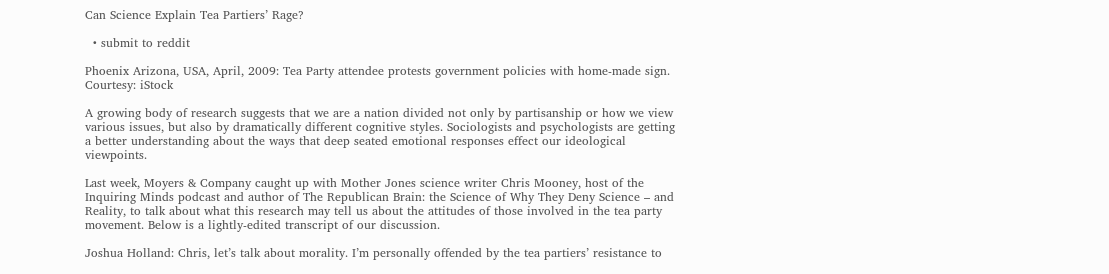Can Science Explain Tea Partiers’ Rage?

  • submit to reddit

Phoenix Arizona, USA, April, 2009: Tea Party attendee protests government policies with home-made sign. Courtesy: iStock

A growing body of research suggests that we are a nation divided not only by partisanship or how we view various issues, but also by dramatically different cognitive styles. Sociologists and psychologists are getting a better understanding about the ways that deep seated emotional responses effect our ideological viewpoints.

Last week, Moyers & Company caught up with Mother Jones science writer Chris Mooney, host of the Inquiring Minds podcast and author of The Republican Brain: the Science of Why They Deny Science – and Reality, to talk about what this research may tell us about the attitudes of those involved in the tea party movement. Below is a lightly-edited transcript of our discussion.

Joshua Holland: Chris, let’s talk about morality. I’m personally offended by the tea partiers’ resistance to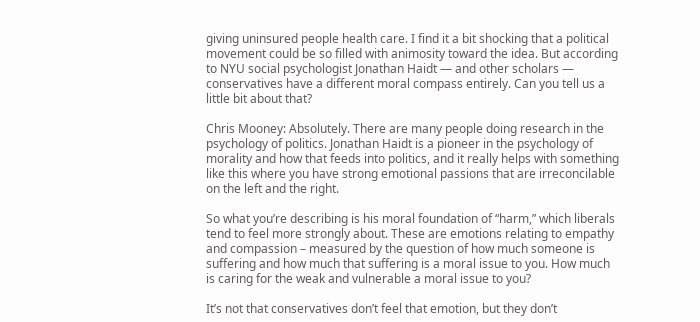giving uninsured people health care. I find it a bit shocking that a political movement could be so filled with animosity toward the idea. But according to NYU social psychologist Jonathan Haidt — and other scholars — conservatives have a different moral compass entirely. Can you tell us a little bit about that?

Chris Mooney: Absolutely. There are many people doing research in the psychology of politics. Jonathan Haidt is a pioneer in the psychology of morality and how that feeds into politics, and it really helps with something like this where you have strong emotional passions that are irreconcilable on the left and the right.

So what you’re describing is his moral foundation of “harm,” which liberals tend to feel more strongly about. These are emotions relating to empathy and compassion – measured by the question of how much someone is suffering and how much that suffering is a moral issue to you. How much is caring for the weak and vulnerable a moral issue to you?

It’s not that conservatives don’t feel that emotion, but they don’t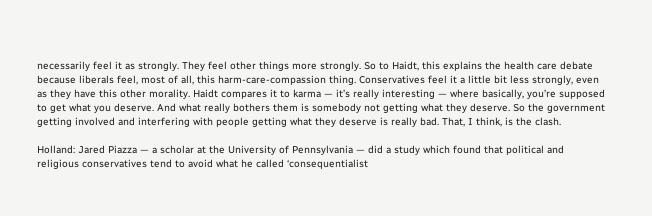necessarily feel it as strongly. They feel other things more strongly. So to Haidt, this explains the health care debate because liberals feel, most of all, this harm-care-compassion thing. Conservatives feel it a little bit less strongly, even as they have this other morality. Haidt compares it to karma — it’s really interesting — where basically, you’re supposed to get what you deserve. And what really bothers them is somebody not getting what they deserve. So the government getting involved and interfering with people getting what they deserve is really bad. That, I think, is the clash.

Holland: Jared Piazza — a scholar at the University of Pennsylvania — did a study which found that political and religious conservatives tend to avoid what he called ‘consequentialist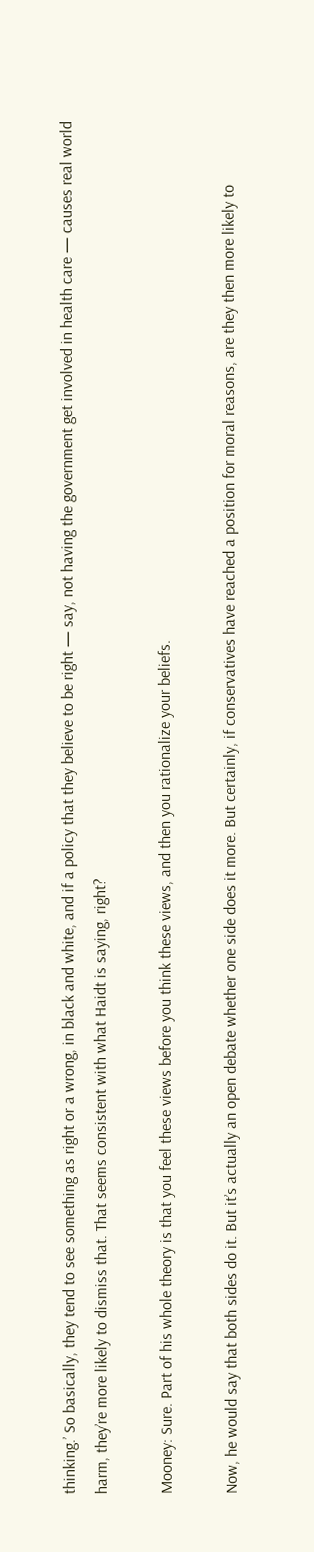thinking.’ So basically, they tend to see something as right or a wrong, in black and white, and if a policy that they believe to be right — say, not having the government get involved in health care — causes real world harm, they’re more likely to dismiss that. That seems consistent with what Haidt is saying, right?

Mooney: Sure. Part of his whole theory is that you feel these views before you think these views, and then you rationalize your beliefs.

Now, he would say that both sides do it. But it’s actually an open debate whether one side does it more. But certainly, if conservatives have reached a position for moral reasons, are they then more likely to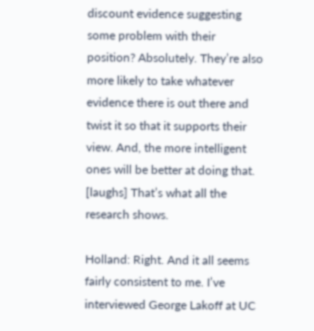discount evidence suggesting some problem with their position? Absolutely. They’re also more likely to take whatever evidence there is out there and twist it so that it supports their view. And, the more intelligent ones will be better at doing that. [laughs] That’s what all the research shows.

Holland: Right. And it all seems fairly consistent to me. I’ve interviewed George Lakoff at UC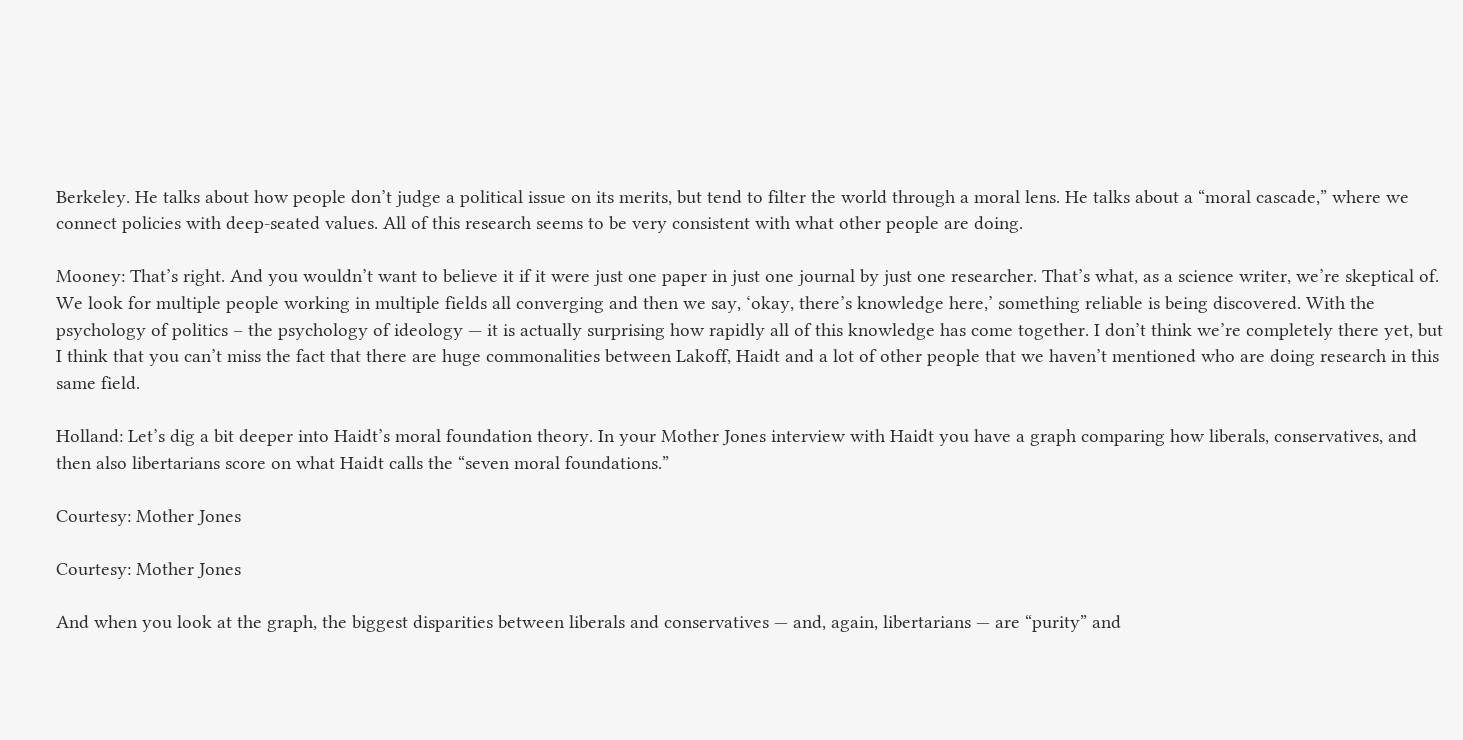Berkeley. He talks about how people don’t judge a political issue on its merits, but tend to filter the world through a moral lens. He talks about a “moral cascade,” where we connect policies with deep-seated values. All of this research seems to be very consistent with what other people are doing.

Mooney: That’s right. And you wouldn’t want to believe it if it were just one paper in just one journal by just one researcher. That’s what, as a science writer, we’re skeptical of. We look for multiple people working in multiple fields all converging and then we say, ‘okay, there’s knowledge here,’ something reliable is being discovered. With the psychology of politics – the psychology of ideology — it is actually surprising how rapidly all of this knowledge has come together. I don’t think we’re completely there yet, but I think that you can’t miss the fact that there are huge commonalities between Lakoff, Haidt and a lot of other people that we haven’t mentioned who are doing research in this same field.

Holland: Let’s dig a bit deeper into Haidt’s moral foundation theory. In your Mother Jones interview with Haidt you have a graph comparing how liberals, conservatives, and then also libertarians score on what Haidt calls the “seven moral foundations.”

Courtesy: Mother Jones

Courtesy: Mother Jones

And when you look at the graph, the biggest disparities between liberals and conservatives — and, again, libertarians — are “purity” and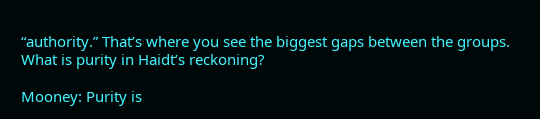“authority.” That’s where you see the biggest gaps between the groups. What is purity in Haidt’s reckoning?

Mooney: Purity is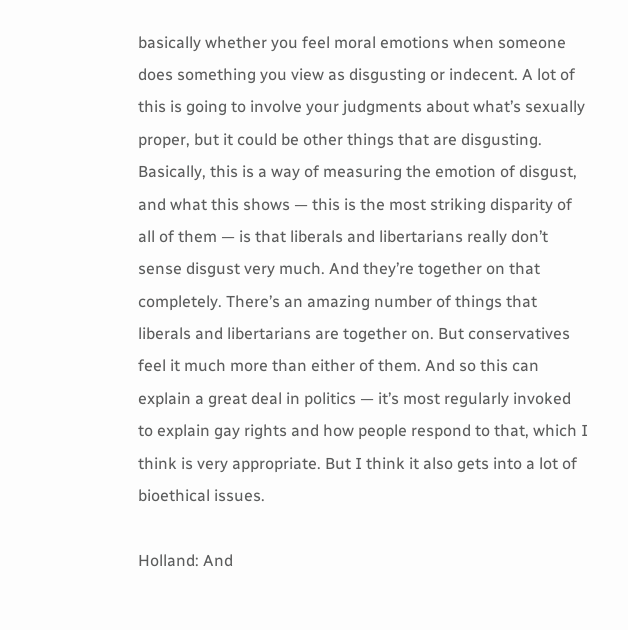basically whether you feel moral emotions when someone does something you view as disgusting or indecent. A lot of this is going to involve your judgments about what’s sexually proper, but it could be other things that are disgusting. Basically, this is a way of measuring the emotion of disgust, and what this shows — this is the most striking disparity of all of them — is that liberals and libertarians really don’t sense disgust very much. And they’re together on that completely. There’s an amazing number of things that liberals and libertarians are together on. But conservatives feel it much more than either of them. And so this can explain a great deal in politics — it’s most regularly invoked to explain gay rights and how people respond to that, which I think is very appropriate. But I think it also gets into a lot of bioethical issues.

Holland: And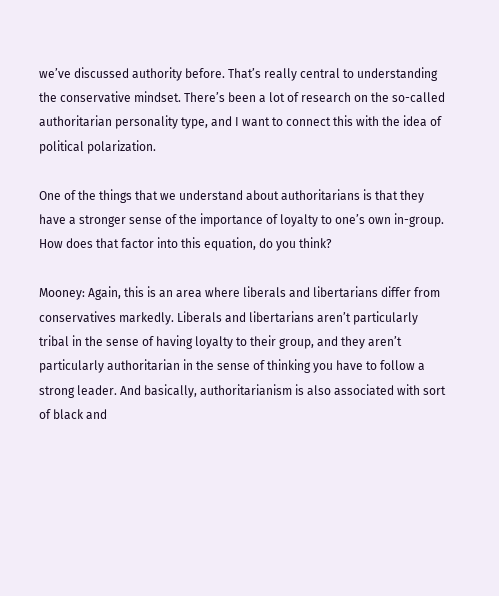we’ve discussed authority before. That’s really central to understanding the conservative mindset. There’s been a lot of research on the so-called authoritarian personality type, and I want to connect this with the idea of political polarization.

One of the things that we understand about authoritarians is that they have a stronger sense of the importance of loyalty to one’s own in-group. How does that factor into this equation, do you think?

Mooney: Again, this is an area where liberals and libertarians differ from conservatives markedly. Liberals and libertarians aren’t particularly tribal in the sense of having loyalty to their group, and they aren’t particularly authoritarian in the sense of thinking you have to follow a strong leader. And basically, authoritarianism is also associated with sort of black and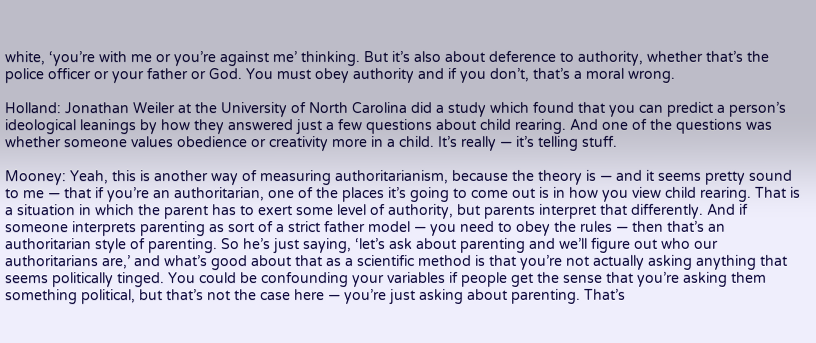white, ‘you’re with me or you’re against me’ thinking. But it’s also about deference to authority, whether that’s the police officer or your father or God. You must obey authority and if you don’t, that’s a moral wrong.

Holland: Jonathan Weiler at the University of North Carolina did a study which found that you can predict a person’s ideological leanings by how they answered just a few questions about child rearing. And one of the questions was whether someone values obedience or creativity more in a child. It’s really — it’s telling stuff.

Mooney: Yeah, this is another way of measuring authoritarianism, because the theory is — and it seems pretty sound to me — that if you’re an authoritarian, one of the places it’s going to come out is in how you view child rearing. That is a situation in which the parent has to exert some level of authority, but parents interpret that differently. And if someone interprets parenting as sort of a strict father model — you need to obey the rules — then that’s an authoritarian style of parenting. So he’s just saying, ‘let’s ask about parenting and we’ll figure out who our authoritarians are,’ and what’s good about that as a scientific method is that you’re not actually asking anything that seems politically tinged. You could be confounding your variables if people get the sense that you’re asking them something political, but that’s not the case here — you’re just asking about parenting. That’s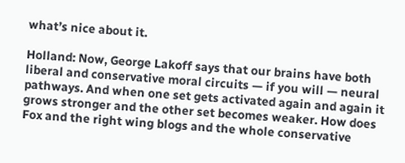what’s nice about it.

Holland: Now, George Lakoff says that our brains have both liberal and conservative moral circuits — if you will — neural pathways. And when one set gets activated again and again it grows stronger and the other set becomes weaker. How does Fox and the right wing blogs and the whole conservative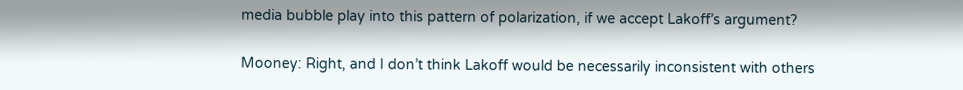media bubble play into this pattern of polarization, if we accept Lakoff’s argument?

Mooney: Right, and I don’t think Lakoff would be necessarily inconsistent with others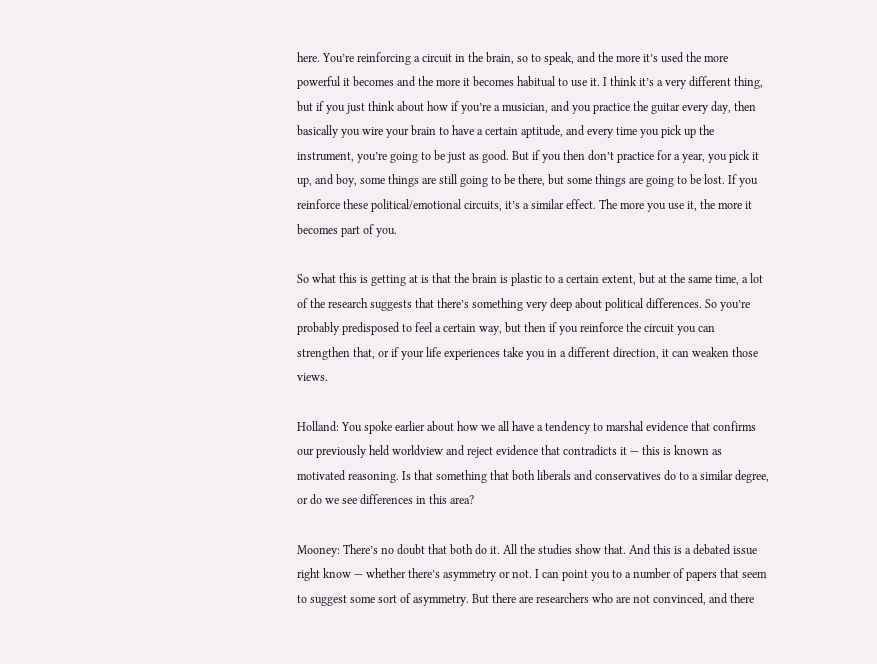here. You’re reinforcing a circuit in the brain, so to speak, and the more it’s used the more powerful it becomes and the more it becomes habitual to use it. I think it’s a very different thing, but if you just think about how if you’re a musician, and you practice the guitar every day, then basically you wire your brain to have a certain aptitude, and every time you pick up the instrument, you’re going to be just as good. But if you then don’t practice for a year, you pick it up, and boy, some things are still going to be there, but some things are going to be lost. If you reinforce these political/emotional circuits, it’s a similar effect. The more you use it, the more it becomes part of you.

So what this is getting at is that the brain is plastic to a certain extent, but at the same time, a lot of the research suggests that there’s something very deep about political differences. So you’re probably predisposed to feel a certain way, but then if you reinforce the circuit you can strengthen that, or if your life experiences take you in a different direction, it can weaken those views.

Holland: You spoke earlier about how we all have a tendency to marshal evidence that confirms our previously held worldview and reject evidence that contradicts it — this is known as motivated reasoning. Is that something that both liberals and conservatives do to a similar degree, or do we see differences in this area?

Mooney: There’s no doubt that both do it. All the studies show that. And this is a debated issue right know — whether there’s asymmetry or not. I can point you to a number of papers that seem to suggest some sort of asymmetry. But there are researchers who are not convinced, and there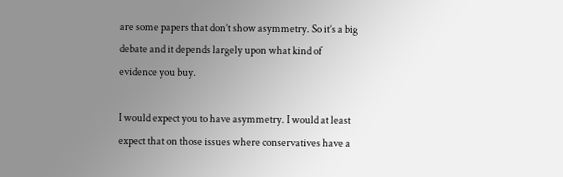are some papers that don’t show asymmetry. So it’s a big debate and it depends largely upon what kind of evidence you buy.

I would expect you to have asymmetry. I would at least expect that on those issues where conservatives have a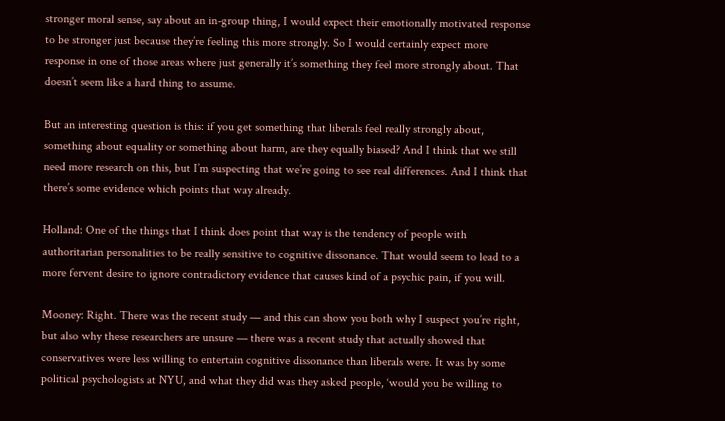stronger moral sense, say about an in-group thing, I would expect their emotionally motivated response to be stronger just because they’re feeling this more strongly. So I would certainly expect more response in one of those areas where just generally it’s something they feel more strongly about. That doesn’t seem like a hard thing to assume.

But an interesting question is this: if you get something that liberals feel really strongly about, something about equality or something about harm, are they equally biased? And I think that we still need more research on this, but I’m suspecting that we’re going to see real differences. And I think that there’s some evidence which points that way already.

Holland: One of the things that I think does point that way is the tendency of people with authoritarian personalities to be really sensitive to cognitive dissonance. That would seem to lead to a more fervent desire to ignore contradictory evidence that causes kind of a psychic pain, if you will.

Mooney: Right. There was the recent study — and this can show you both why I suspect you’re right, but also why these researchers are unsure — there was a recent study that actually showed that conservatives were less willing to entertain cognitive dissonance than liberals were. It was by some political psychologists at NYU, and what they did was they asked people, ‘would you be willing to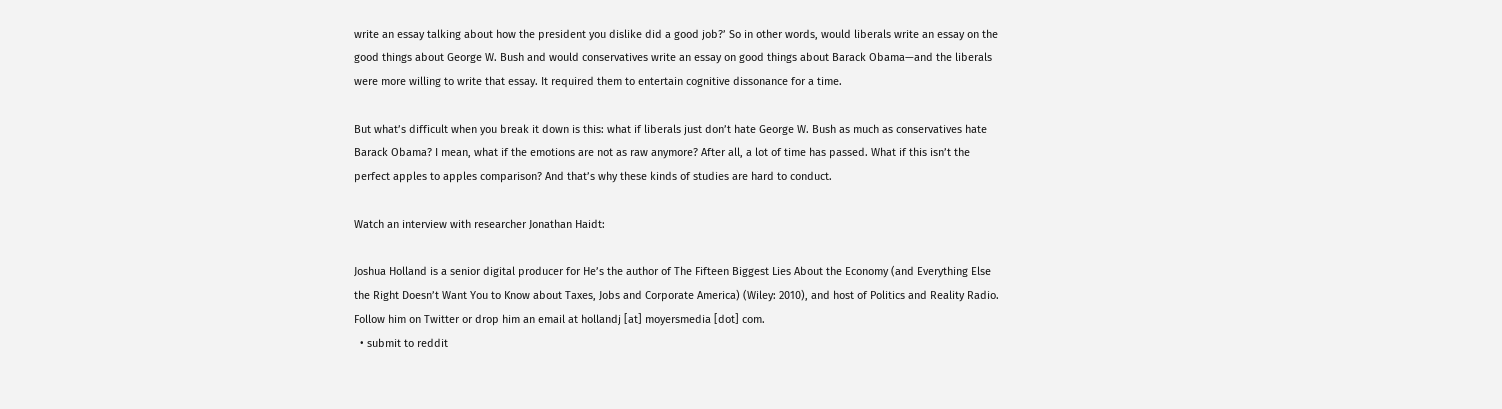write an essay talking about how the president you dislike did a good job?’ So in other words, would liberals write an essay on the good things about George W. Bush and would conservatives write an essay on good things about Barack Obama—and the liberals were more willing to write that essay. It required them to entertain cognitive dissonance for a time.

But what’s difficult when you break it down is this: what if liberals just don’t hate George W. Bush as much as conservatives hate Barack Obama? I mean, what if the emotions are not as raw anymore? After all, a lot of time has passed. What if this isn’t the perfect apples to apples comparison? And that’s why these kinds of studies are hard to conduct.

Watch an interview with researcher Jonathan Haidt:

Joshua Holland is a senior digital producer for He’s the author of The Fifteen Biggest Lies About the Economy (and Everything Else the Right Doesn’t Want You to Know about Taxes, Jobs and Corporate America) (Wiley: 2010), and host of Politics and Reality Radio. Follow him on Twitter or drop him an email at hollandj [at] moyersmedia [dot] com.
  • submit to reddit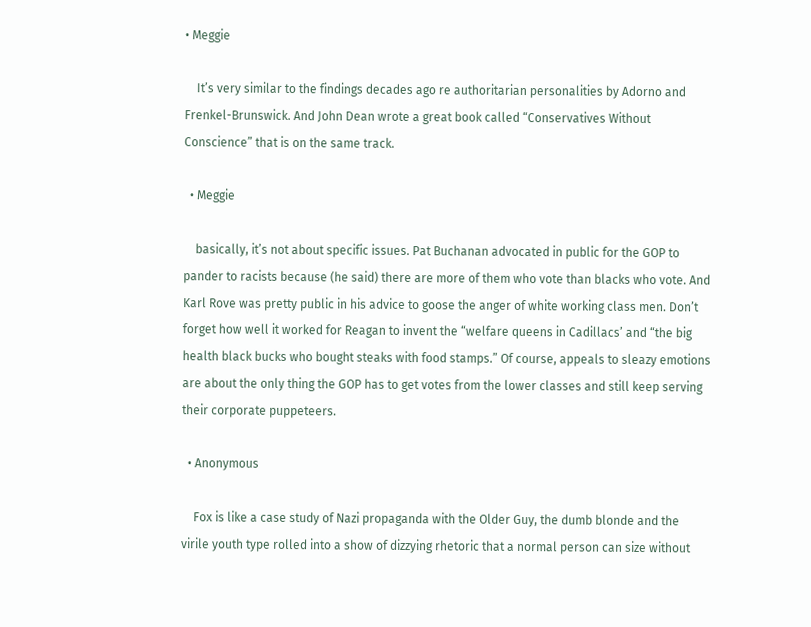• Meggie

    It’s very similar to the findings decades ago re authoritarian personalities by Adorno and Frenkel-Brunswick. And John Dean wrote a great book called “Conservatives Without Conscience” that is on the same track.

  • Meggie

    basically, it’s not about specific issues. Pat Buchanan advocated in public for the GOP to pander to racists because (he said) there are more of them who vote than blacks who vote. And Karl Rove was pretty public in his advice to goose the anger of white working class men. Don’t forget how well it worked for Reagan to invent the “welfare queens in Cadillacs’ and “the big health black bucks who bought steaks with food stamps.” Of course, appeals to sleazy emotions are about the only thing the GOP has to get votes from the lower classes and still keep serving their corporate puppeteers.

  • Anonymous

    Fox is like a case study of Nazi propaganda with the Older Guy, the dumb blonde and the virile youth type rolled into a show of dizzying rhetoric that a normal person can size without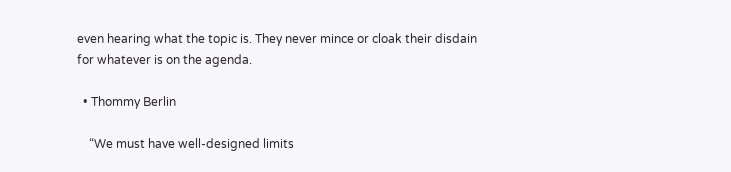even hearing what the topic is. They never mince or cloak their disdain for whatever is on the agenda.

  • Thommy Berlin

    “We must have well-designed limits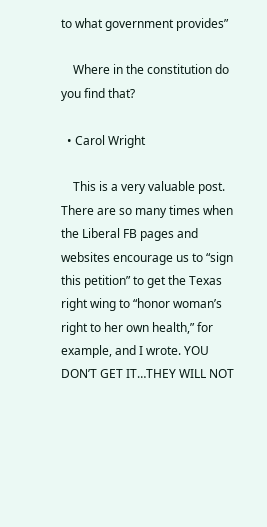to what government provides”

    Where in the constitution do you find that?

  • Carol Wright

    This is a very valuable post. There are so many times when the Liberal FB pages and websites encourage us to “sign this petition” to get the Texas right wing to “honor woman’s right to her own health,” for example, and I wrote. YOU DON’T GET IT…THEY WILL NOT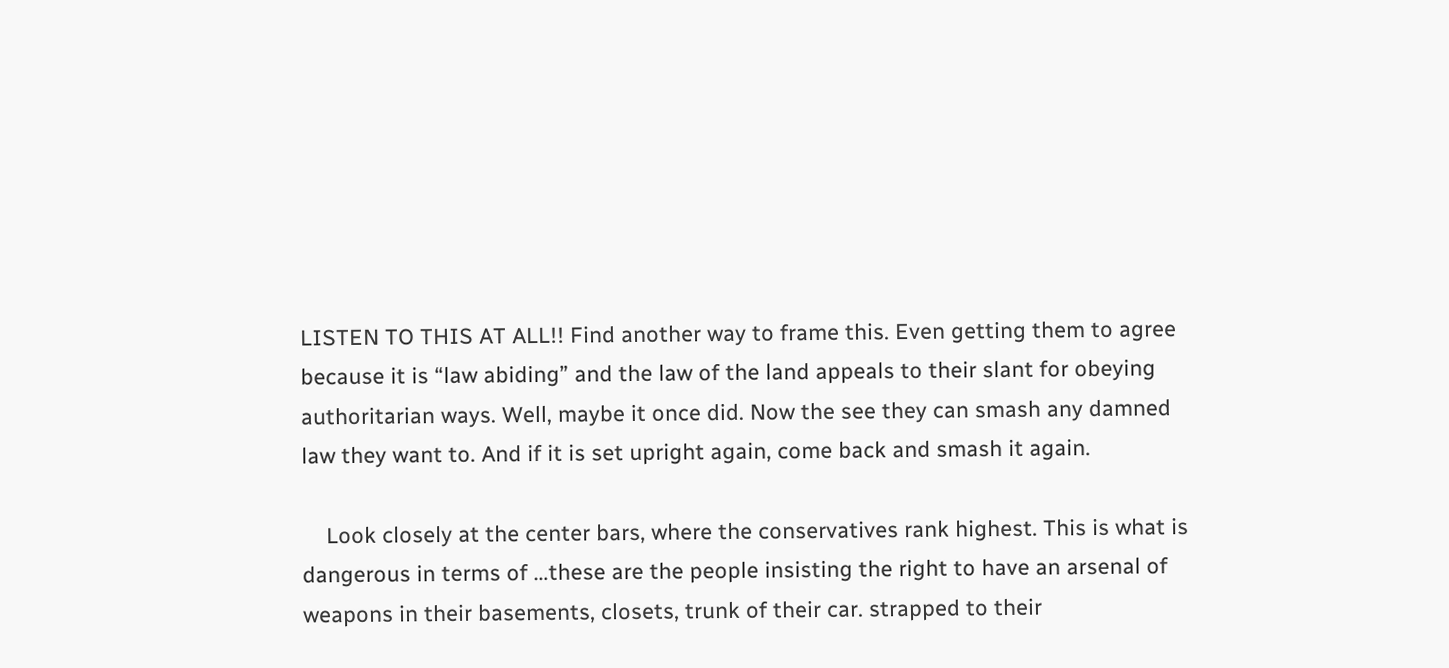LISTEN TO THIS AT ALL!! Find another way to frame this. Even getting them to agree because it is “law abiding” and the law of the land appeals to their slant for obeying authoritarian ways. Well, maybe it once did. Now the see they can smash any damned law they want to. And if it is set upright again, come back and smash it again.

    Look closely at the center bars, where the conservatives rank highest. This is what is dangerous in terms of …these are the people insisting the right to have an arsenal of weapons in their basements, closets, trunk of their car. strapped to their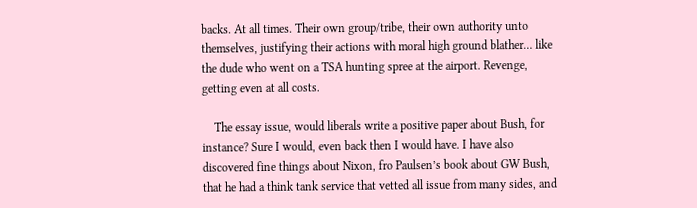backs. At all times. Their own group/tribe, their own authority unto themselves, justifying their actions with moral high ground blather… like the dude who went on a TSA hunting spree at the airport. Revenge, getting even at all costs.

    The essay issue, would liberals write a positive paper about Bush, for instance? Sure I would, even back then I would have. I have also discovered fine things about Nixon, fro Paulsen’s book about GW Bush, that he had a think tank service that vetted all issue from many sides, and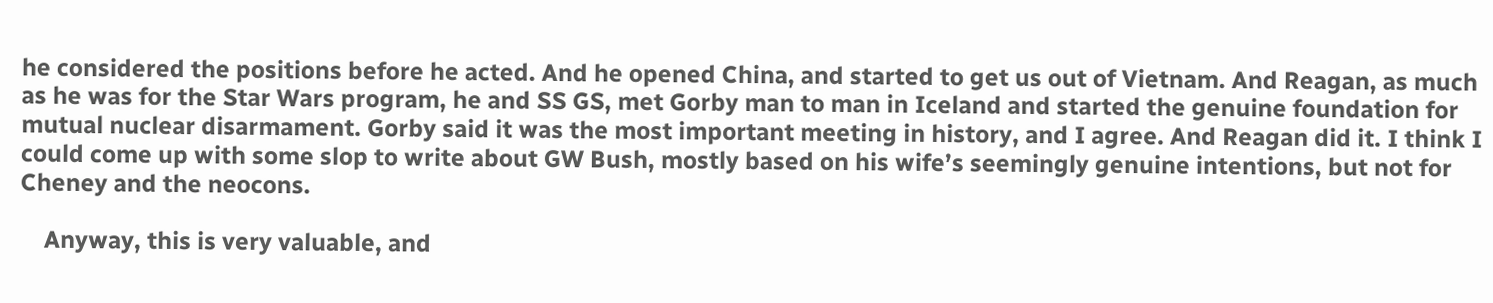he considered the positions before he acted. And he opened China, and started to get us out of Vietnam. And Reagan, as much as he was for the Star Wars program, he and SS GS, met Gorby man to man in Iceland and started the genuine foundation for mutual nuclear disarmament. Gorby said it was the most important meeting in history, and I agree. And Reagan did it. I think I could come up with some slop to write about GW Bush, mostly based on his wife’s seemingly genuine intentions, but not for Cheney and the neocons.

    Anyway, this is very valuable, and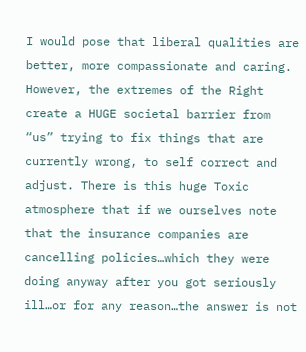I would pose that liberal qualities are better, more compassionate and caring. However, the extremes of the Right create a HUGE societal barrier from “us” trying to fix things that are currently wrong, to self correct and adjust. There is this huge Toxic atmosphere that if we ourselves note that the insurance companies are cancelling policies…which they were doing anyway after you got seriously ill…or for any reason…the answer is not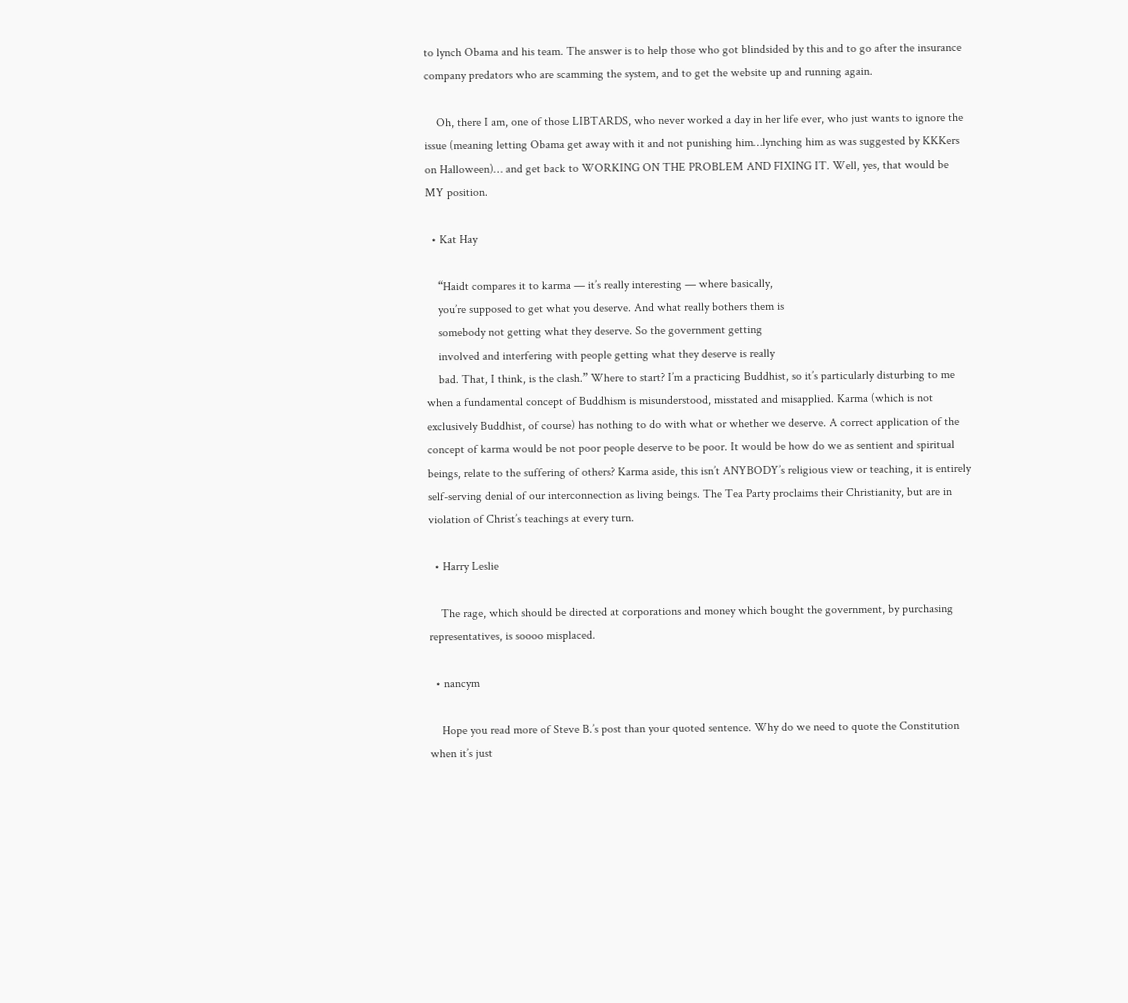to lynch Obama and his team. The answer is to help those who got blindsided by this and to go after the insurance company predators who are scamming the system, and to get the website up and running again.

    Oh, there I am, one of those LIBTARDS, who never worked a day in her life ever, who just wants to ignore the issue (meaning letting Obama get away with it and not punishing him…lynching him as was suggested by KKKers on Halloween)… and get back to WORKING ON THE PROBLEM AND FIXING IT. Well, yes, that would be MY position.

  • Kat Hay

    “Haidt compares it to karma — it’s really interesting — where basically,
    you’re supposed to get what you deserve. And what really bothers them is
    somebody not getting what they deserve. So the government getting
    involved and interfering with people getting what they deserve is really
    bad. That, I think, is the clash.” Where to start? I’m a practicing Buddhist, so it’s particularly disturbing to me when a fundamental concept of Buddhism is misunderstood, misstated and misapplied. Karma (which is not exclusively Buddhist, of course) has nothing to do with what or whether we deserve. A correct application of the concept of karma would be not poor people deserve to be poor. It would be how do we as sentient and spiritual beings, relate to the suffering of others? Karma aside, this isn’t ANYBODY’s religious view or teaching, it is entirely self-serving denial of our interconnection as living beings. The Tea Party proclaims their Christianity, but are in violation of Christ’s teachings at every turn.

  • Harry Leslie

    The rage, which should be directed at corporations and money which bought the government, by purchasing representatives, is soooo misplaced.

  • nancym

    Hope you read more of Steve B.’s post than your quoted sentence. Why do we need to quote the Constitution when it’s just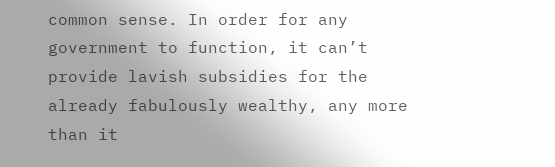common sense. In order for any government to function, it can’t provide lavish subsidies for the already fabulously wealthy, any more than it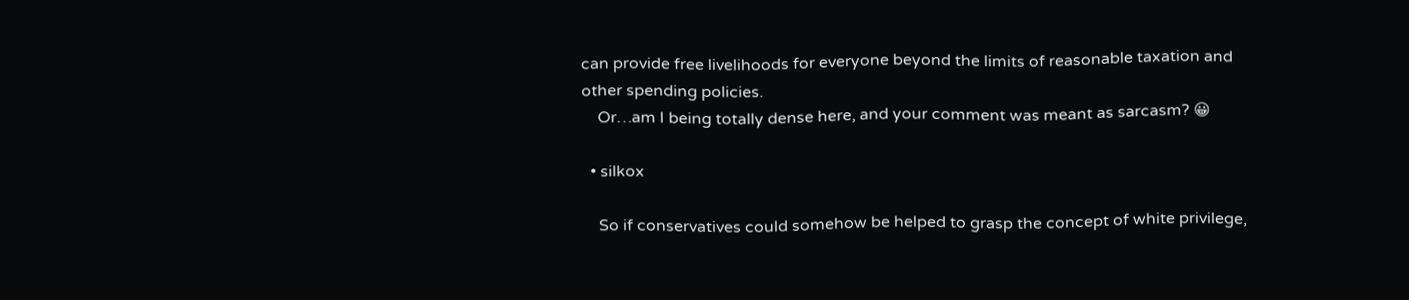can provide free livelihoods for everyone beyond the limits of reasonable taxation and other spending policies.
    Or…am I being totally dense here, and your comment was meant as sarcasm? 😀

  • silkox

    So if conservatives could somehow be helped to grasp the concept of white privilege,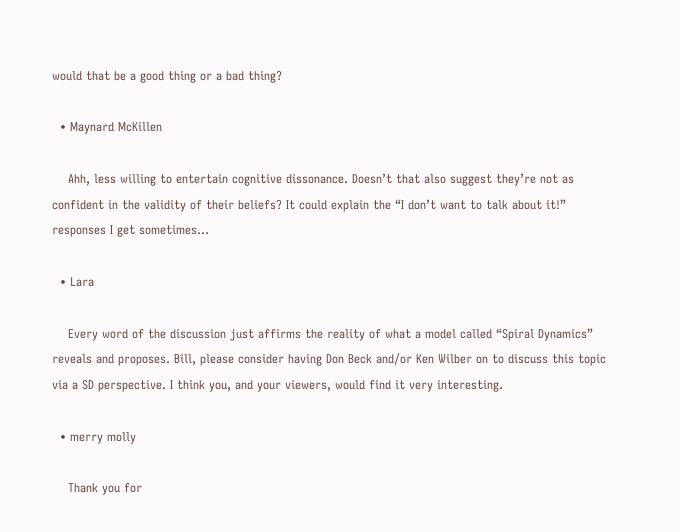would that be a good thing or a bad thing?

  • Maynard McKillen

    Ahh, less willing to entertain cognitive dissonance. Doesn’t that also suggest they’re not as confident in the validity of their beliefs? It could explain the “I don’t want to talk about it!” responses I get sometimes…

  • Lara

    Every word of the discussion just affirms the reality of what a model called “Spiral Dynamics” reveals and proposes. Bill, please consider having Don Beck and/or Ken Wilber on to discuss this topic via a SD perspective. I think you, and your viewers, would find it very interesting.

  • merry molly

    Thank you for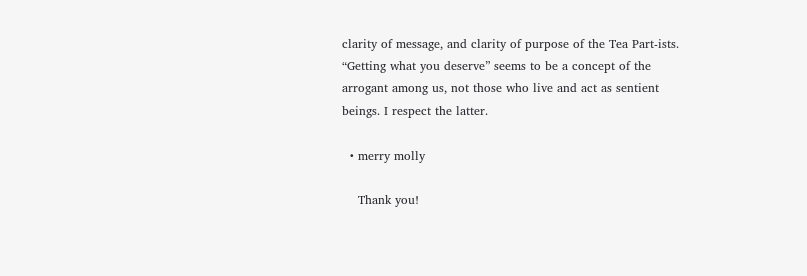clarity of message, and clarity of purpose of the Tea Part-ists. “Getting what you deserve” seems to be a concept of the arrogant among us, not those who live and act as sentient beings. I respect the latter.

  • merry molly

    Thank you!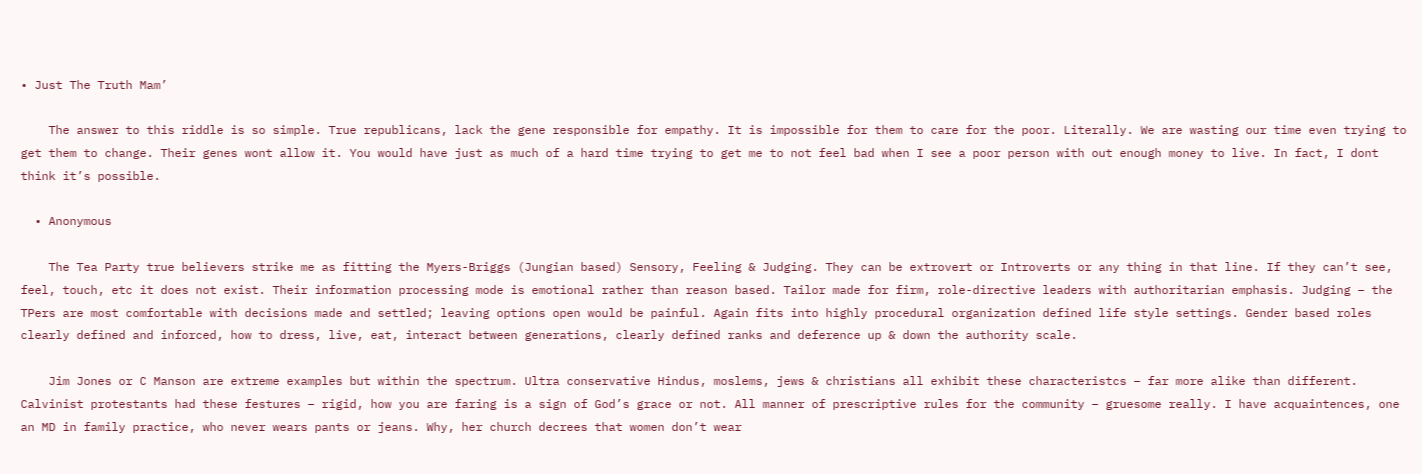• Just The Truth Mam’

    The answer to this riddle is so simple. True republicans, lack the gene responsible for empathy. It is impossible for them to care for the poor. Literally. We are wasting our time even trying to get them to change. Their genes wont allow it. You would have just as much of a hard time trying to get me to not feel bad when I see a poor person with out enough money to live. In fact, I dont think it’s possible.

  • Anonymous

    The Tea Party true believers strike me as fitting the Myers-Briggs (Jungian based) Sensory, Feeling & Judging. They can be extrovert or Introverts or any thing in that line. If they can’t see, feel, touch, etc it does not exist. Their information processing mode is emotional rather than reason based. Tailor made for firm, role-directive leaders with authoritarian emphasis. Judging – the TPers are most comfortable with decisions made and settled; leaving options open would be painful. Again fits into highly procedural organization defined life style settings. Gender based roles clearly defined and inforced, how to dress, live, eat, interact between generations, clearly defined ranks and deference up & down the authority scale.

    Jim Jones or C Manson are extreme examples but within the spectrum. Ultra conservative Hindus, moslems, jews & christians all exhibit these characteristcs – far more alike than different. Calvinist protestants had these festures – rigid, how you are faring is a sign of God’s grace or not. All manner of prescriptive rules for the community – gruesome really. I have acquaintences, one an MD in family practice, who never wears pants or jeans. Why, her church decrees that women don’t wear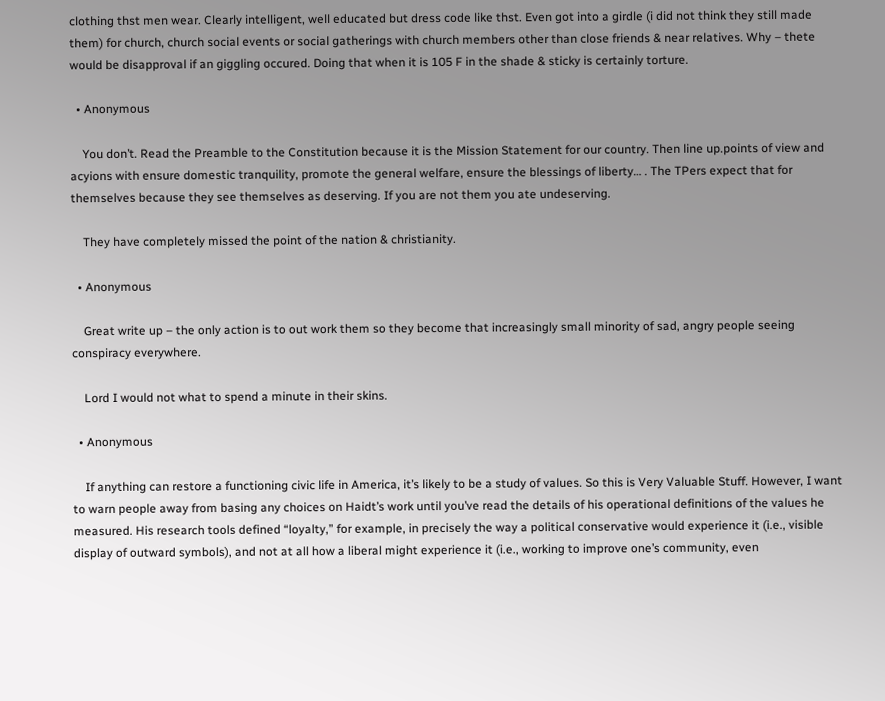clothing thst men wear. Clearly intelligent, well educated but dress code like thst. Even got into a girdle (i did not think they still made them) for church, church social events or social gatherings with church members other than close friends & near relatives. Why – thete would be disapproval if an giggling occured. Doing that when it is 105 F in the shade & sticky is certainly torture.

  • Anonymous

    You don’t. Read the Preamble to the Constitution because it is the Mission Statement for our country. Then line up.points of view and acyions with ensure domestic tranquility, promote the general welfare, ensure the blessings of liberty… . The TPers expect that for themselves because they see themselves as deserving. If you are not them you ate undeserving.

    They have completely missed the point of the nation & christianity.

  • Anonymous

    Great write up – the only action is to out work them so they become that increasingly small minority of sad, angry people seeing conspiracy everywhere.

    Lord I would not what to spend a minute in their skins.

  • Anonymous

    If anything can restore a functioning civic life in America, it’s likely to be a study of values. So this is Very Valuable Stuff. However, I want to warn people away from basing any choices on Haidt’s work until you’ve read the details of his operational definitions of the values he measured. His research tools defined “loyalty,” for example, in precisely the way a political conservative would experience it (i.e., visible display of outward symbols), and not at all how a liberal might experience it (i.e., working to improve one’s community, even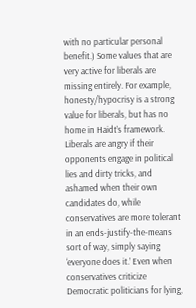with no particular personal benefit.) Some values that are very active for liberals are missing entirely. For example, honesty/hypocrisy is a strong value for liberals, but has no home in Haidt’s framework. Liberals are angry if their opponents engage in political lies and dirty tricks, and ashamed when their own candidates do, while conservatives are more tolerant in an ends-justify-the-means sort of way, simply saying ‘everyone does it.’ Even when conservatives criticize Democratic politicians for lying,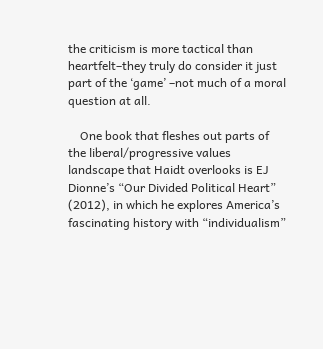the criticism is more tactical than heartfelt–they truly do consider it just part of the ‘game’ –not much of a moral question at all.

    One book that fleshes out parts of the liberal/progressive values landscape that Haidt overlooks is EJ Dionne’s “Our Divided Political Heart” (2012), in which he explores America’s fascinating history with “individualism”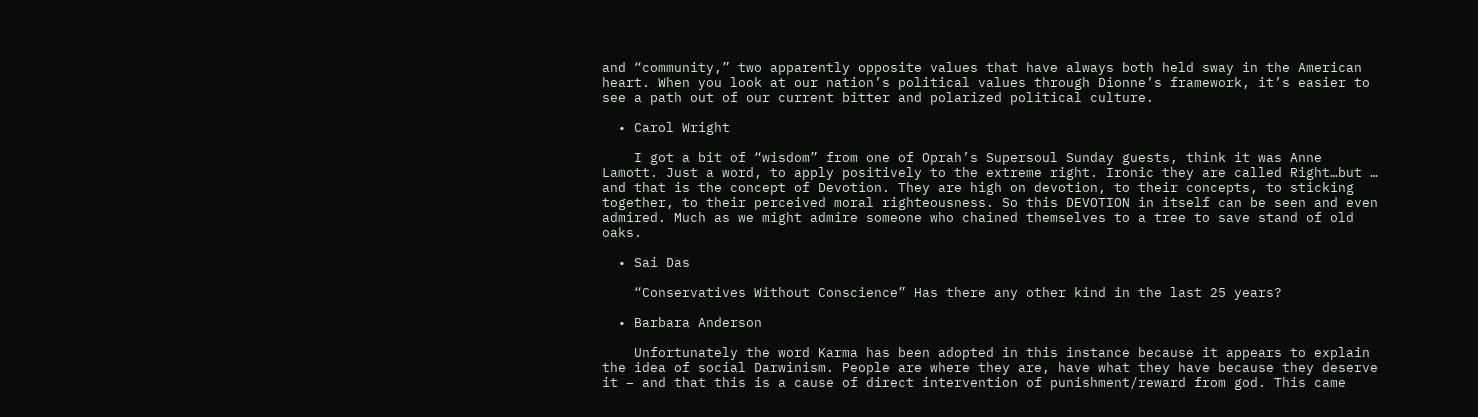and “community,” two apparently opposite values that have always both held sway in the American heart. When you look at our nation’s political values through Dionne’s framework, it’s easier to see a path out of our current bitter and polarized political culture.

  • Carol Wright

    I got a bit of “wisdom” from one of Oprah’s Supersoul Sunday guests, think it was Anne Lamott. Just a word, to apply positively to the extreme right. Ironic they are called Right…but … and that is the concept of Devotion. They are high on devotion, to their concepts, to sticking together, to their perceived moral righteousness. So this DEVOTION in itself can be seen and even admired. Much as we might admire someone who chained themselves to a tree to save stand of old oaks.

  • Sai Das

    “Conservatives Without Conscience” Has there any other kind in the last 25 years?

  • Barbara Anderson

    Unfortunately the word Karma has been adopted in this instance because it appears to explain the idea of social Darwinism. People are where they are, have what they have because they deserve it – and that this is a cause of direct intervention of punishment/reward from god. This came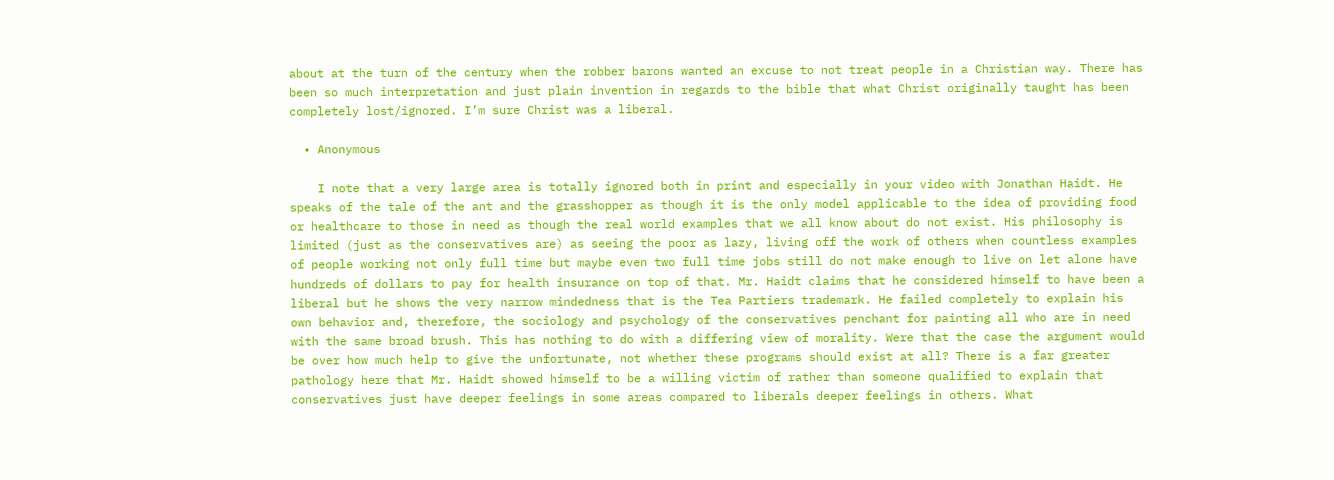about at the turn of the century when the robber barons wanted an excuse to not treat people in a Christian way. There has been so much interpretation and just plain invention in regards to the bible that what Christ originally taught has been completely lost/ignored. I’m sure Christ was a liberal.

  • Anonymous

    I note that a very large area is totally ignored both in print and especially in your video with Jonathan Haidt. He speaks of the tale of the ant and the grasshopper as though it is the only model applicable to the idea of providing food or healthcare to those in need as though the real world examples that we all know about do not exist. His philosophy is limited (just as the conservatives are) as seeing the poor as lazy, living off the work of others when countless examples of people working not only full time but maybe even two full time jobs still do not make enough to live on let alone have hundreds of dollars to pay for health insurance on top of that. Mr. Haidt claims that he considered himself to have been a liberal but he shows the very narrow mindedness that is the Tea Partiers trademark. He failed completely to explain his own behavior and, therefore, the sociology and psychology of the conservatives penchant for painting all who are in need with the same broad brush. This has nothing to do with a differing view of morality. Were that the case the argument would be over how much help to give the unfortunate, not whether these programs should exist at all? There is a far greater pathology here that Mr. Haidt showed himself to be a willing victim of rather than someone qualified to explain that conservatives just have deeper feelings in some areas compared to liberals deeper feelings in others. What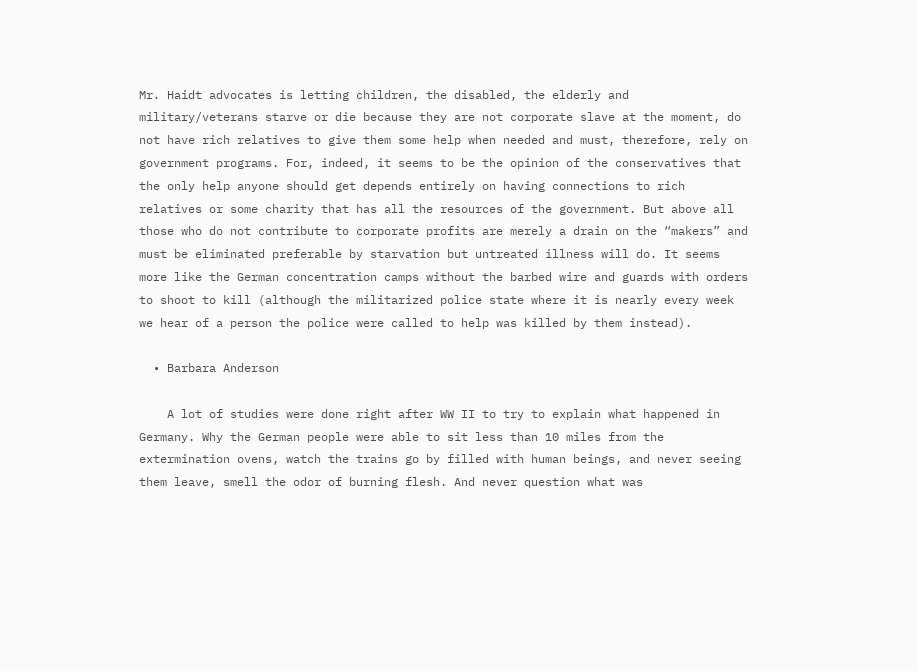Mr. Haidt advocates is letting children, the disabled, the elderly and military/veterans starve or die because they are not corporate slave at the moment, do not have rich relatives to give them some help when needed and must, therefore, rely on government programs. For, indeed, it seems to be the opinion of the conservatives that the only help anyone should get depends entirely on having connections to rich relatives or some charity that has all the resources of the government. But above all those who do not contribute to corporate profits are merely a drain on the “makers” and must be eliminated preferable by starvation but untreated illness will do. It seems more like the German concentration camps without the barbed wire and guards with orders to shoot to kill (although the militarized police state where it is nearly every week we hear of a person the police were called to help was killed by them instead).

  • Barbara Anderson

    A lot of studies were done right after WW II to try to explain what happened in Germany. Why the German people were able to sit less than 10 miles from the extermination ovens, watch the trains go by filled with human beings, and never seeing them leave, smell the odor of burning flesh. And never question what was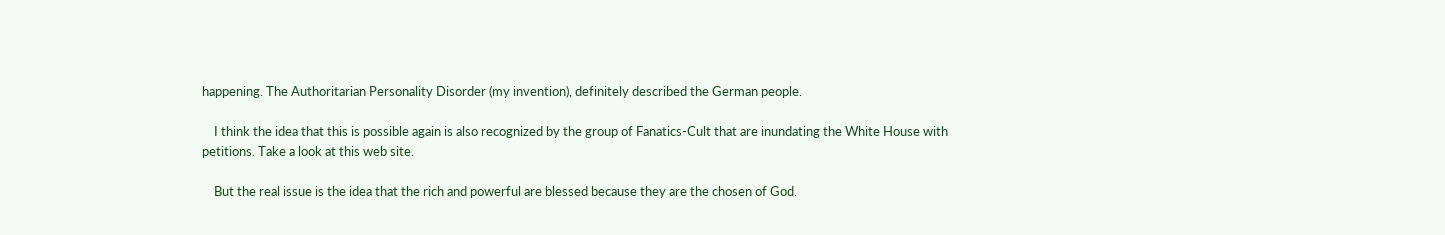happening. The Authoritarian Personality Disorder (my invention), definitely described the German people.

    I think the idea that this is possible again is also recognized by the group of Fanatics-Cult that are inundating the White House with petitions. Take a look at this web site.

    But the real issue is the idea that the rich and powerful are blessed because they are the chosen of God.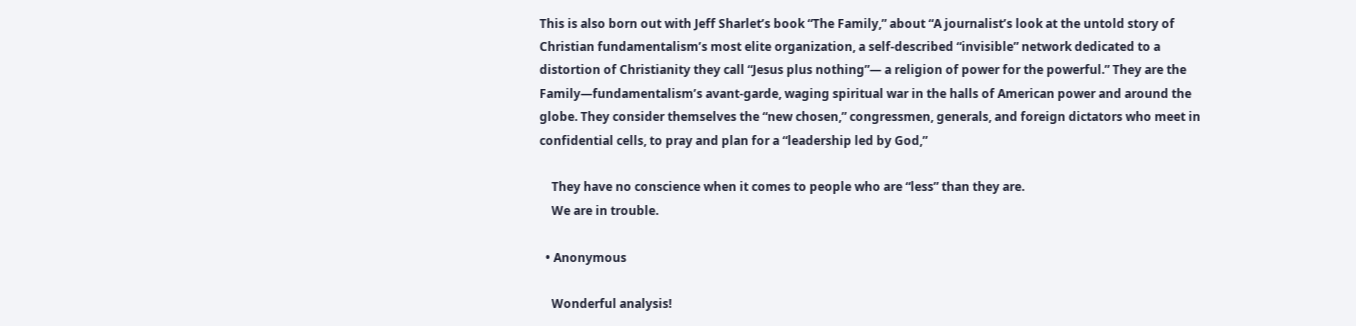This is also born out with Jeff Sharlet’s book “The Family,” about “A journalist’s look at the untold story of Christian fundamentalism’s most elite organization, a self-described “invisible” network dedicated to a distortion of Christianity they call “Jesus plus nothing”— a religion of power for the powerful.” They are the Family—fundamentalism’s avant-garde, waging spiritual war in the halls of American power and around the globe. They consider themselves the “new chosen,” congressmen, generals, and foreign dictators who meet in confidential cells, to pray and plan for a “leadership led by God,”

    They have no conscience when it comes to people who are “less” than they are.
    We are in trouble.

  • Anonymous

    Wonderful analysis!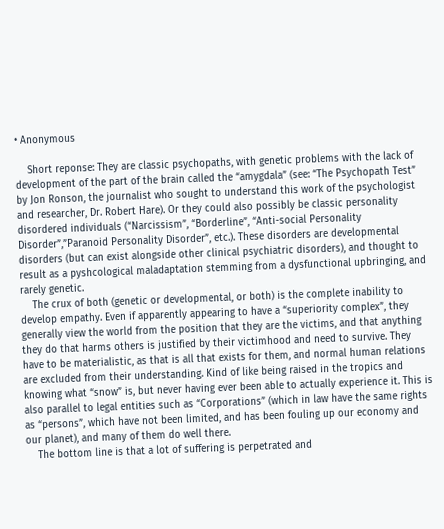• Anonymous

    Short reponse: They are classic psychopaths, with genetic problems with the lack of development of the part of the brain called the “amygdala” (see: “The Psychopath Test” by Jon Ronson, the journalist who sought to understand this work of the psychologist and researcher, Dr. Robert Hare). Or they could also possibly be classic personality disordered individuals (“Narcissism”, “Borderline”, “Anti-social Personality Disorder”,”Paranoid Personality Disorder”, etc.). These disorders are developmental disorders (but can exist alongside other clinical psychiatric disorders), and thought to result as a pyshcological maladaptation stemming from a dysfunctional upbringing, and rarely genetic.
    The crux of both (genetic or developmental, or both) is the complete inability to develop empathy. Even if apparently appearing to have a “superiority complex”, they generally view the world from the position that they are the victims, and that anything they do that harms others is justified by their victimhood and need to survive. They have to be materialistic, as that is all that exists for them, and normal human relations are excluded from their understanding. Kind of like being raised in the tropics and knowing what “snow” is, but never having ever been able to actually experience it. This is also parallel to legal entities such as “Corporations” (which in law have the same rights as “persons”, which have not been limited, and has been fouling up our economy and our planet), and many of them do well there.
    The bottom line is that a lot of suffering is perpetrated and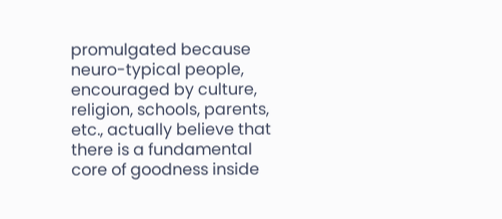promulgated because neuro-typical people, encouraged by culture, religion, schools, parents, etc., actually believe that there is a fundamental core of goodness inside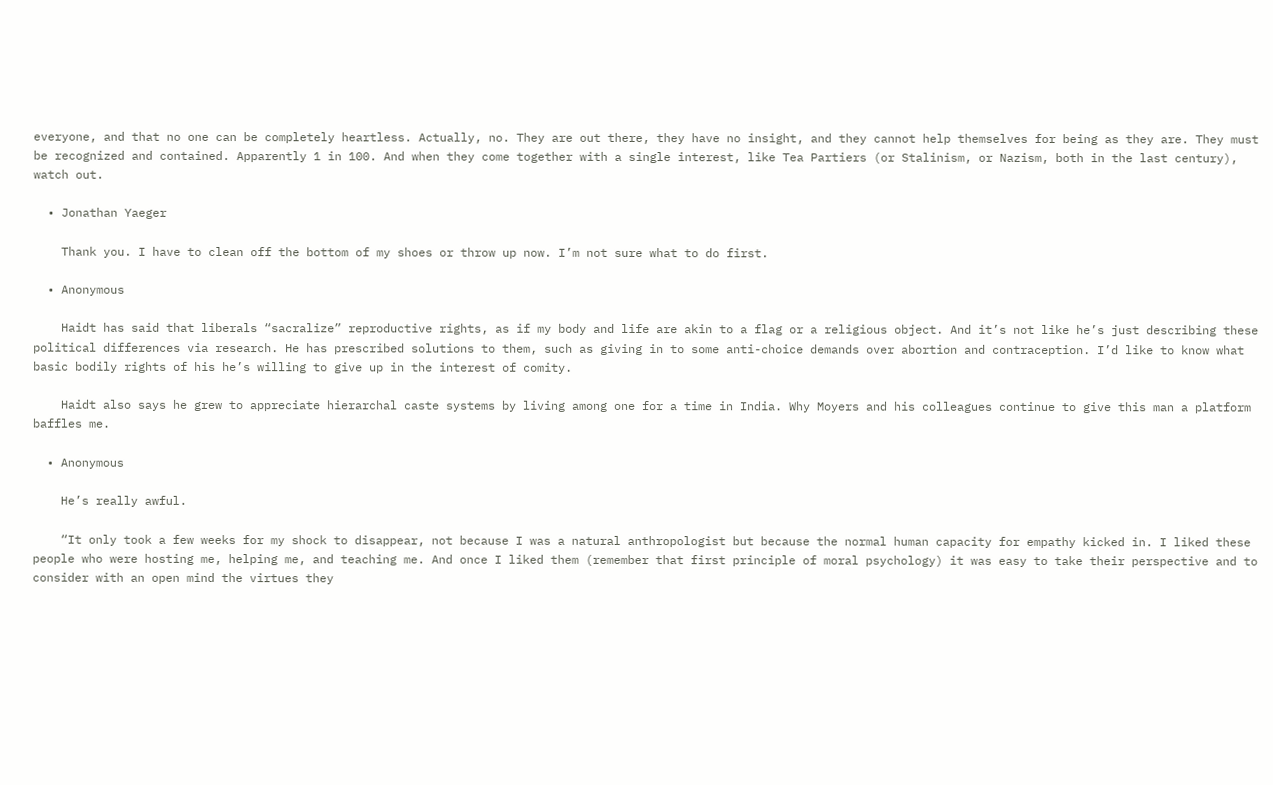everyone, and that no one can be completely heartless. Actually, no. They are out there, they have no insight, and they cannot help themselves for being as they are. They must be recognized and contained. Apparently 1 in 100. And when they come together with a single interest, like Tea Partiers (or Stalinism, or Nazism, both in the last century), watch out.

  • Jonathan Yaeger

    Thank you. I have to clean off the bottom of my shoes or throw up now. I’m not sure what to do first.

  • Anonymous

    Haidt has said that liberals “sacralize” reproductive rights, as if my body and life are akin to a flag or a religious object. And it’s not like he’s just describing these political differences via research. He has prescribed solutions to them, such as giving in to some anti-choice demands over abortion and contraception. I’d like to know what basic bodily rights of his he’s willing to give up in the interest of comity.

    Haidt also says he grew to appreciate hierarchal caste systems by living among one for a time in India. Why Moyers and his colleagues continue to give this man a platform baffles me.

  • Anonymous

    He’s really awful.

    “It only took a few weeks for my shock to disappear, not because I was a natural anthropologist but because the normal human capacity for empathy kicked in. I liked these people who were hosting me, helping me, and teaching me. And once I liked them (remember that first principle of moral psychology) it was easy to take their perspective and to consider with an open mind the virtues they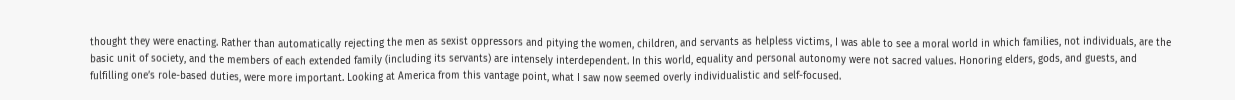thought they were enacting. Rather than automatically rejecting the men as sexist oppressors and pitying the women, children, and servants as helpless victims, I was able to see a moral world in which families, not individuals, are the basic unit of society, and the members of each extended family (including its servants) are intensely interdependent. In this world, equality and personal autonomy were not sacred values. Honoring elders, gods, and guests, and fulfilling one’s role-based duties, were more important. Looking at America from this vantage point, what I saw now seemed overly individualistic and self-focused.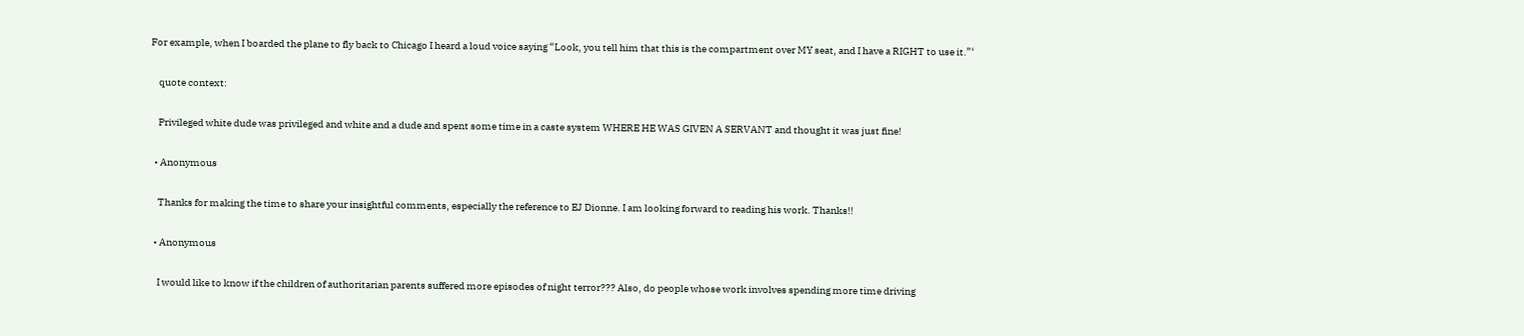For example, when I boarded the plane to fly back to Chicago I heard a loud voice saying “Look, you tell him that this is the compartment over MY seat, and I have a RIGHT to use it.”‘

    quote context:

    Privileged white dude was privileged and white and a dude and spent some time in a caste system WHERE HE WAS GIVEN A SERVANT and thought it was just fine!

  • Anonymous

    Thanks for making the time to share your insightful comments, especially the reference to EJ Dionne. I am looking forward to reading his work. Thanks!!

  • Anonymous

    I would like to know if the children of authoritarian parents suffered more episodes of night terror??? Also, do people whose work involves spending more time driving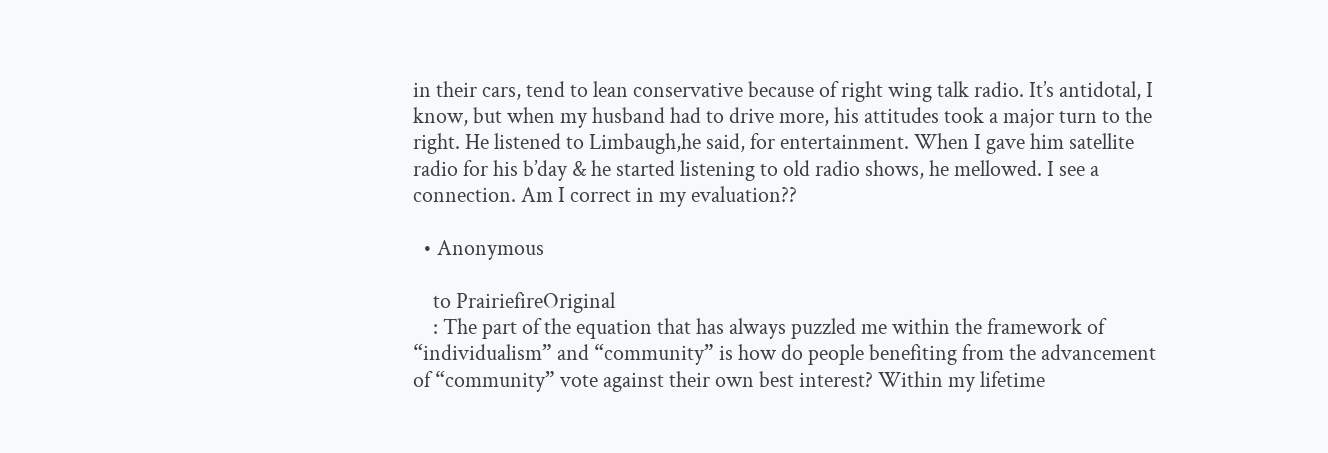in their cars, tend to lean conservative because of right wing talk radio. It’s antidotal, I know, but when my husband had to drive more, his attitudes took a major turn to the right. He listened to Limbaugh,he said, for entertainment. When I gave him satellite radio for his b’day & he started listening to old radio shows, he mellowed. I see a connection. Am I correct in my evaluation??

  • Anonymous

    to PrairiefireOriginal
    : The part of the equation that has always puzzled me within the framework of “individualism” and “community” is how do people benefiting from the advancement of “community” vote against their own best interest? Within my lifetime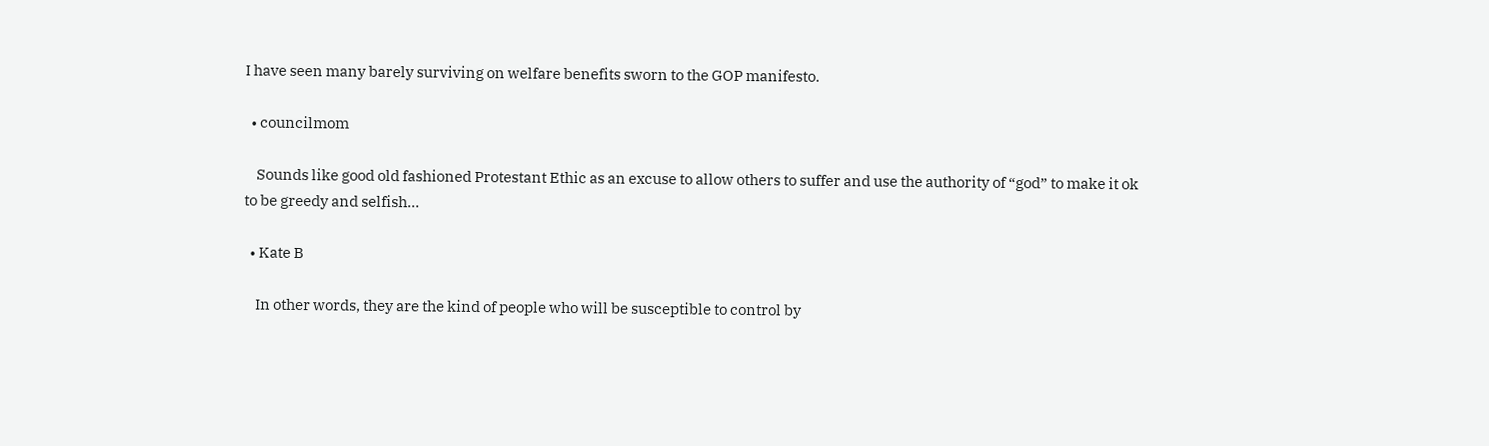I have seen many barely surviving on welfare benefits sworn to the GOP manifesto.

  • councilmom

    Sounds like good old fashioned Protestant Ethic as an excuse to allow others to suffer and use the authority of “god” to make it ok to be greedy and selfish…

  • Kate B

    In other words, they are the kind of people who will be susceptible to control by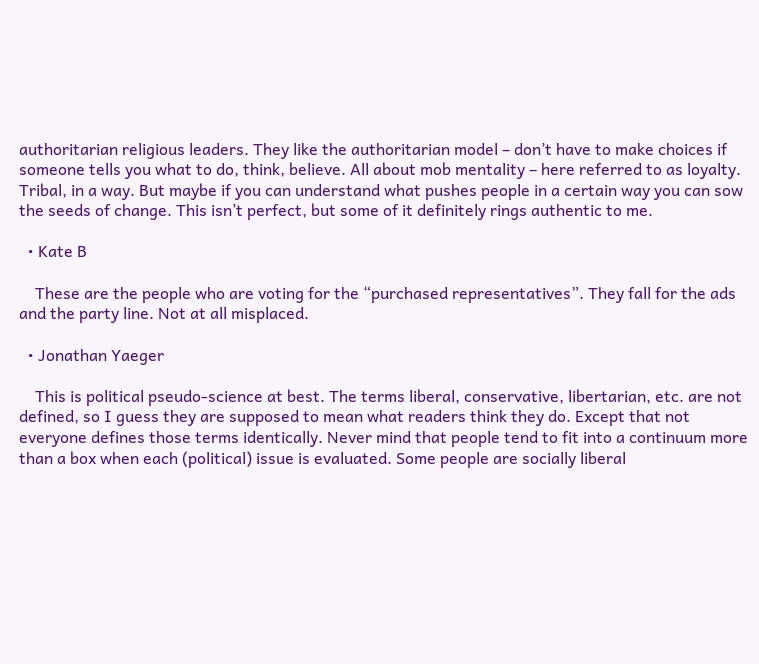authoritarian religious leaders. They like the authoritarian model – don’t have to make choices if someone tells you what to do, think, believe. All about mob mentality – here referred to as loyalty. Tribal, in a way. But maybe if you can understand what pushes people in a certain way you can sow the seeds of change. This isn’t perfect, but some of it definitely rings authentic to me.

  • Kate B

    These are the people who are voting for the “purchased representatives”. They fall for the ads and the party line. Not at all misplaced.

  • Jonathan Yaeger

    This is political pseudo-science at best. The terms liberal, conservative, libertarian, etc. are not defined, so I guess they are supposed to mean what readers think they do. Except that not everyone defines those terms identically. Never mind that people tend to fit into a continuum more than a box when each (political) issue is evaluated. Some people are socially liberal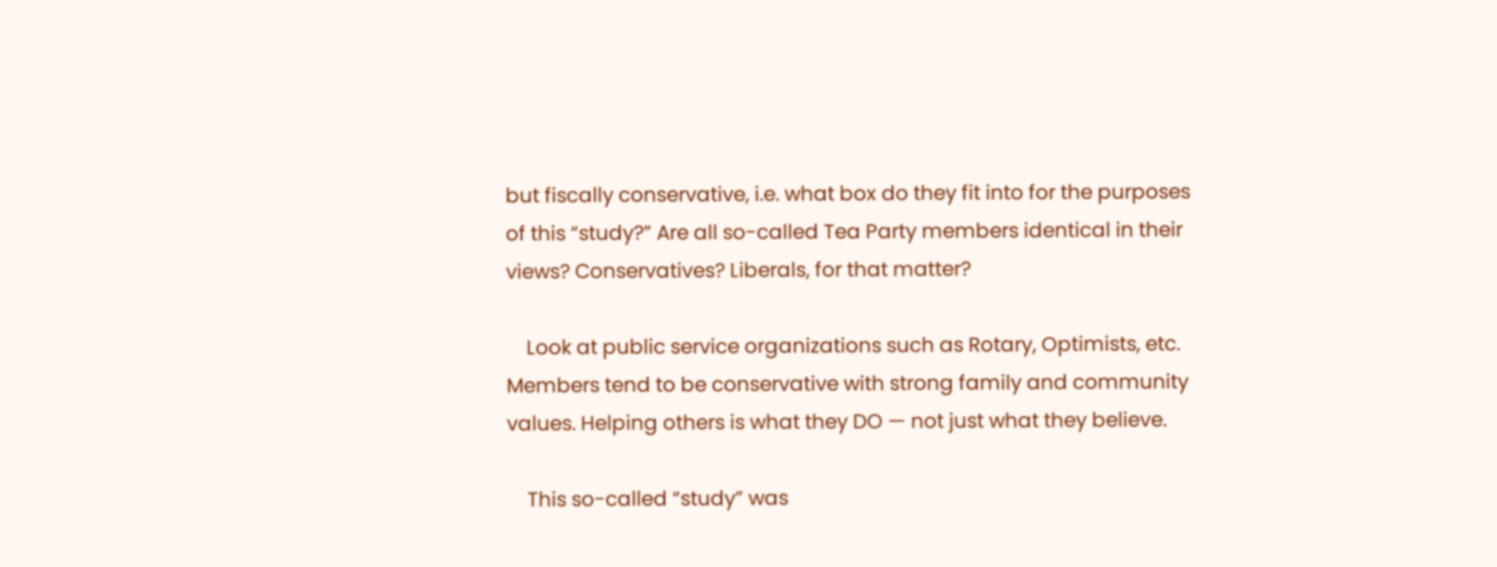but fiscally conservative, i.e. what box do they fit into for the purposes of this “study?” Are all so-called Tea Party members identical in their views? Conservatives? Liberals, for that matter?

    Look at public service organizations such as Rotary, Optimists, etc. Members tend to be conservative with strong family and community values. Helping others is what they DO — not just what they believe.

    This so-called “study” was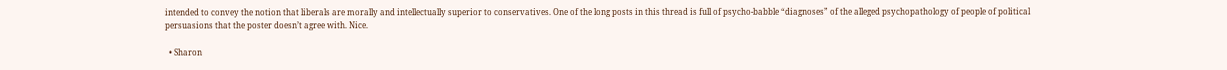intended to convey the notion that liberals are morally and intellectually superior to conservatives. One of the long posts in this thread is full of psycho-babble “diagnoses” of the alleged psychopathology of people of political persuasions that the poster doesn’t agree with. Nice.

  • Sharon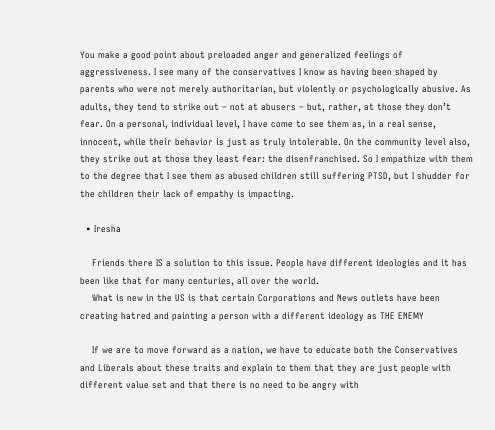You make a good point about preloaded anger and generalized feelings of aggressiveness. I see many of the conservatives I know as having been shaped by parents who were not merely authoritarian, but violently or psychologically abusive. As adults, they tend to strike out – not at abusers – but, rather, at those they don’t fear. On a personal, individual level, I have come to see them as, in a real sense, innocent, while their behavior is just as truly intolerable. On the community level also, they strike out at those they least fear: the disenfranchised. So I empathize with them to the degree that I see them as abused children still suffering PTSD, but I shudder for the children their lack of empathy is impacting.

  • Iresha

    Friends there IS a solution to this issue. People have different ideologies and it has been like that for many centuries, all over the world.
    What is new in the US is that certain Corporations and News outlets have been creating hatred and painting a person with a different ideology as THE ENEMY

    If we are to move forward as a nation, we have to educate both the Conservatives and Liberals about these traits and explain to them that they are just people with different value set and that there is no need to be angry with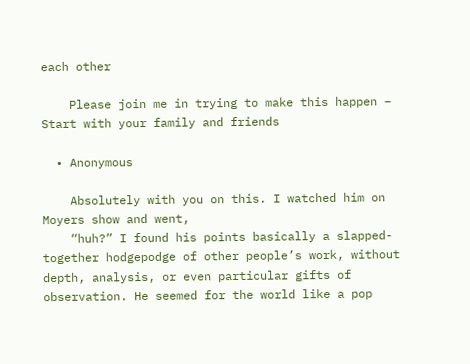each other

    Please join me in trying to make this happen – Start with your family and friends

  • Anonymous

    Absolutely with you on this. I watched him on Moyers show and went,
    “huh?” I found his points basically a slapped-together hodgepodge of other people’s work, without depth, analysis, or even particular gifts of observation. He seemed for the world like a pop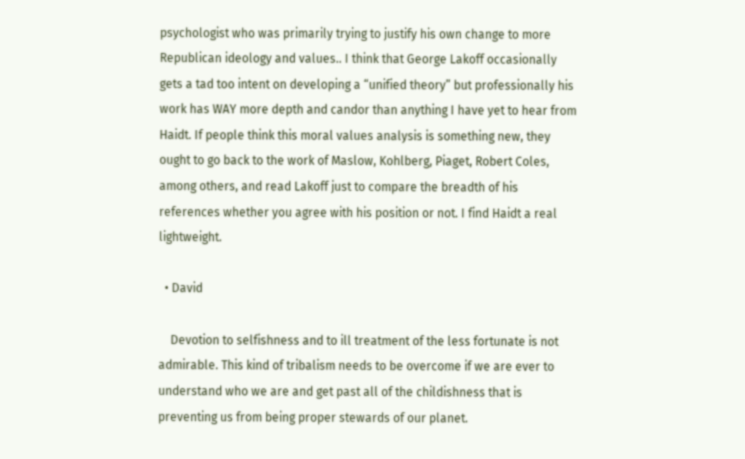psychologist who was primarily trying to justify his own change to more Republican ideology and values.. I think that George Lakoff occasionally gets a tad too intent on developing a “unified theory” but professionally his work has WAY more depth and candor than anything I have yet to hear from Haidt. If people think this moral values analysis is something new, they ought to go back to the work of Maslow, Kohlberg, Piaget, Robert Coles, among others, and read Lakoff just to compare the breadth of his references whether you agree with his position or not. I find Haidt a real lightweight.

  • David

    Devotion to selfishness and to ill treatment of the less fortunate is not admirable. This kind of tribalism needs to be overcome if we are ever to understand who we are and get past all of the childishness that is preventing us from being proper stewards of our planet.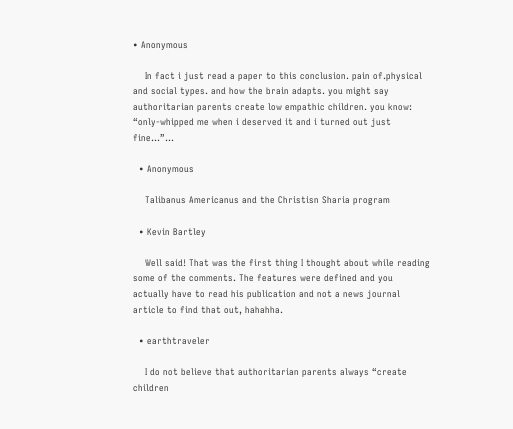• Anonymous

    In fact i just read a paper to this conclusion. pain of.physical and social types. and how the brain adapts. you might say authoritarian parents create low empathic children. you know: “only-whipped me when i deserved it and i turned out just fine…”…

  • Anonymous

    Talibanus Americanus and the Christisn Sharia program

  • Kevin Bartley

    Well said! That was the first thing I thought about while reading some of the comments. The features were defined and you actually have to read his publication and not a news journal article to find that out, hahahha.

  • earthtraveler

    I do not believe that authoritarian parents always “create children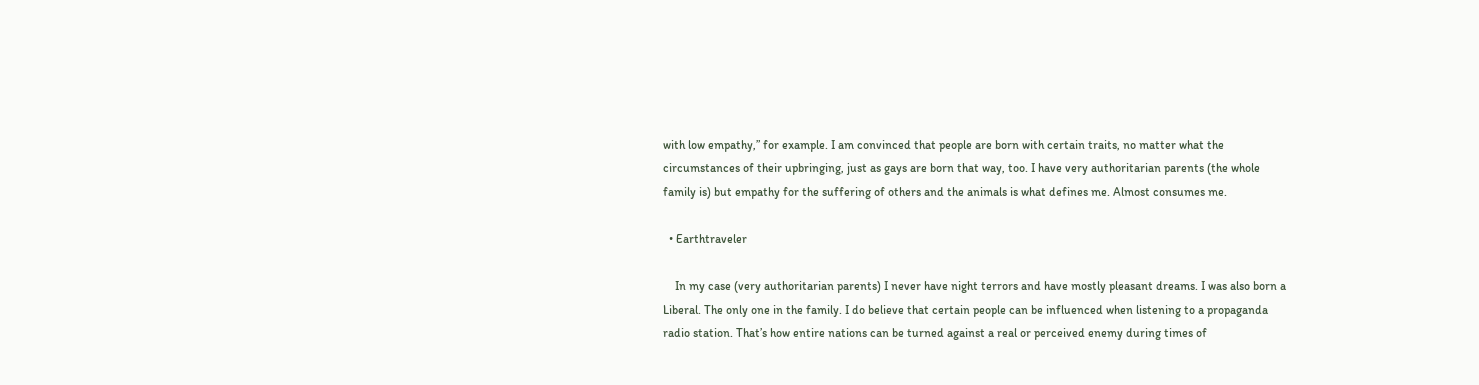with low empathy,” for example. I am convinced that people are born with certain traits, no matter what the circumstances of their upbringing, just as gays are born that way, too. I have very authoritarian parents (the whole family is) but empathy for the suffering of others and the animals is what defines me. Almost consumes me.

  • Earthtraveler

    In my case (very authoritarian parents) I never have night terrors and have mostly pleasant dreams. I was also born a Liberal. The only one in the family. I do believe that certain people can be influenced when listening to a propaganda radio station. That’s how entire nations can be turned against a real or perceived enemy during times of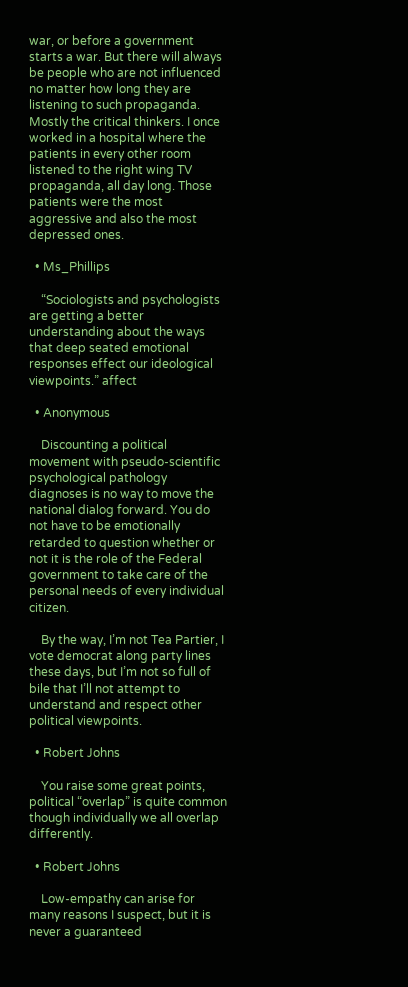war, or before a government starts a war. But there will always be people who are not influenced no matter how long they are listening to such propaganda. Mostly the critical thinkers. I once worked in a hospital where the patients in every other room listened to the right wing TV propaganda, all day long. Those patients were the most aggressive and also the most depressed ones.

  • Ms_Phillips

    “Sociologists and psychologists are getting a better understanding about the ways that deep seated emotional responses effect our ideological viewpoints.” affect

  • Anonymous

    Discounting a political movement with pseudo-scientific psychological pathology diagnoses is no way to move the national dialog forward. You do not have to be emotionally retarded to question whether or not it is the role of the Federal government to take care of the personal needs of every individual citizen.

    By the way, I’m not Tea Partier, I vote democrat along party lines these days, but I’m not so full of bile that I’ll not attempt to understand and respect other political viewpoints.

  • Robert Johns

    You raise some great points, political “overlap” is quite common though individually we all overlap differently.

  • Robert Johns

    Low-empathy can arise for many reasons I suspect, but it is never a guaranteed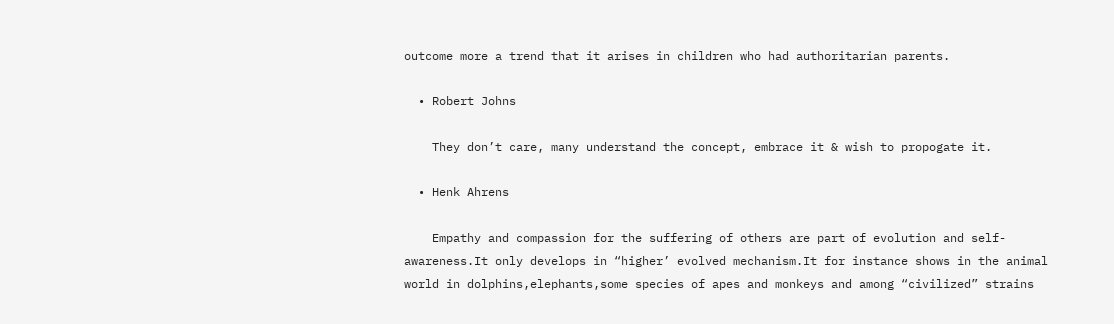outcome more a trend that it arises in children who had authoritarian parents.

  • Robert Johns

    They don’t care, many understand the concept, embrace it & wish to propogate it.

  • Henk Ahrens

    Empathy and compassion for the suffering of others are part of evolution and self- awareness.It only develops in “higher’ evolved mechanism.It for instance shows in the animal world in dolphins,elephants,some species of apes and monkeys and among “civilized” strains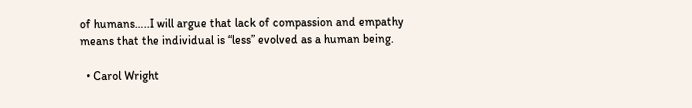of humans…..I will argue that lack of compassion and empathy means that the individual is “less” evolved as a human being.

  • Carol Wright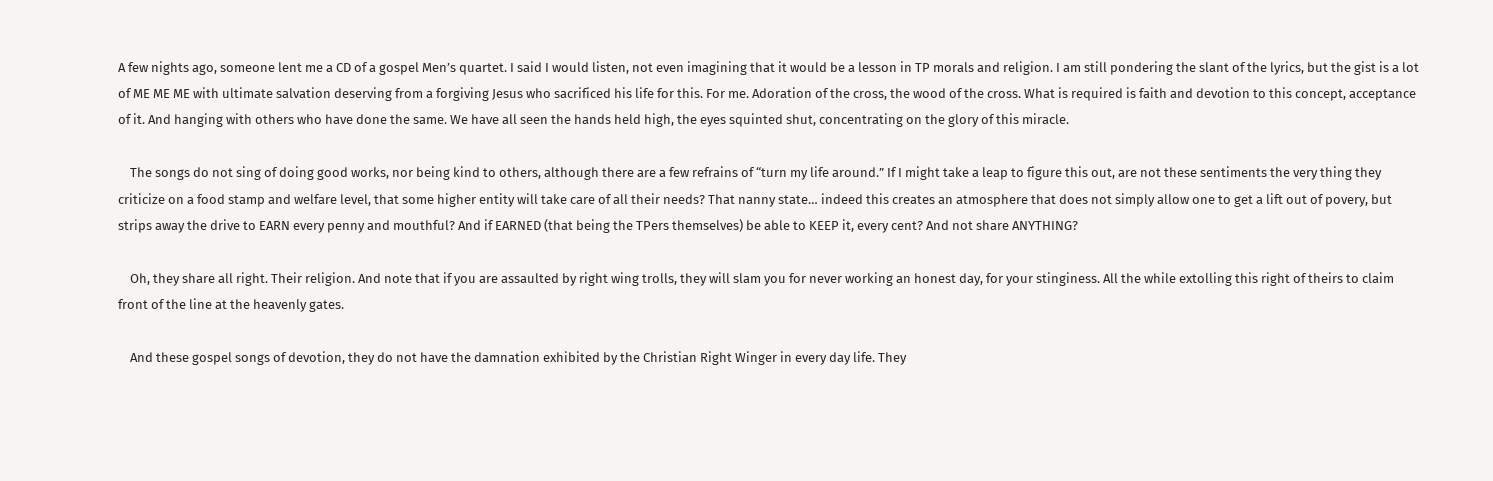A few nights ago, someone lent me a CD of a gospel Men’s quartet. I said I would listen, not even imagining that it would be a lesson in TP morals and religion. I am still pondering the slant of the lyrics, but the gist is a lot of ME ME ME with ultimate salvation deserving from a forgiving Jesus who sacrificed his life for this. For me. Adoration of the cross, the wood of the cross. What is required is faith and devotion to this concept, acceptance of it. And hanging with others who have done the same. We have all seen the hands held high, the eyes squinted shut, concentrating on the glory of this miracle.

    The songs do not sing of doing good works, nor being kind to others, although there are a few refrains of “turn my life around.” If I might take a leap to figure this out, are not these sentiments the very thing they criticize on a food stamp and welfare level, that some higher entity will take care of all their needs? That nanny state… indeed this creates an atmosphere that does not simply allow one to get a lift out of povery, but strips away the drive to EARN every penny and mouthful? And if EARNED (that being the TPers themselves) be able to KEEP it, every cent? And not share ANYTHING?

    Oh, they share all right. Their religion. And note that if you are assaulted by right wing trolls, they will slam you for never working an honest day, for your stinginess. All the while extolling this right of theirs to claim front of the line at the heavenly gates.

    And these gospel songs of devotion, they do not have the damnation exhibited by the Christian Right Winger in every day life. They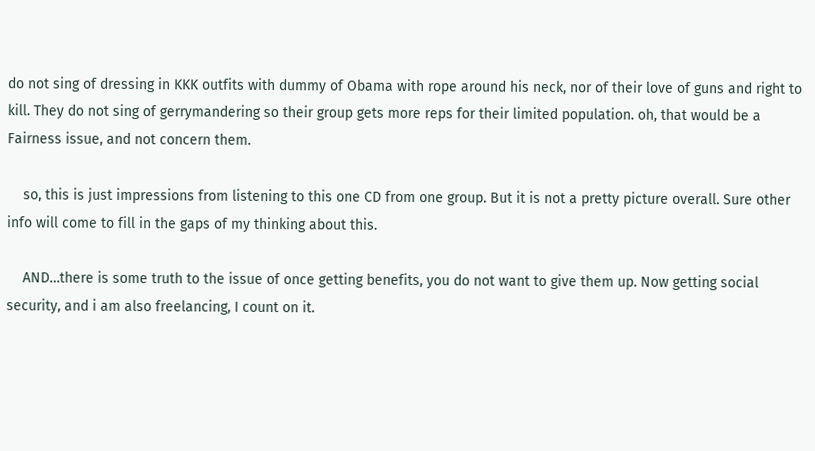do not sing of dressing in KKK outfits with dummy of Obama with rope around his neck, nor of their love of guns and right to kill. They do not sing of gerrymandering so their group gets more reps for their limited population. oh, that would be a Fairness issue, and not concern them.

    so, this is just impressions from listening to this one CD from one group. But it is not a pretty picture overall. Sure other info will come to fill in the gaps of my thinking about this.

    AND…there is some truth to the issue of once getting benefits, you do not want to give them up. Now getting social security, and i am also freelancing, I count on it.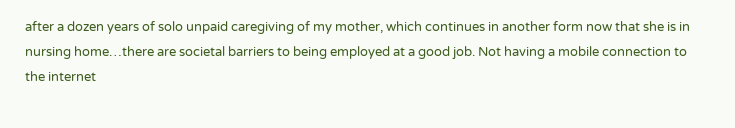after a dozen years of solo unpaid caregiving of my mother, which continues in another form now that she is in nursing home…there are societal barriers to being employed at a good job. Not having a mobile connection to the internet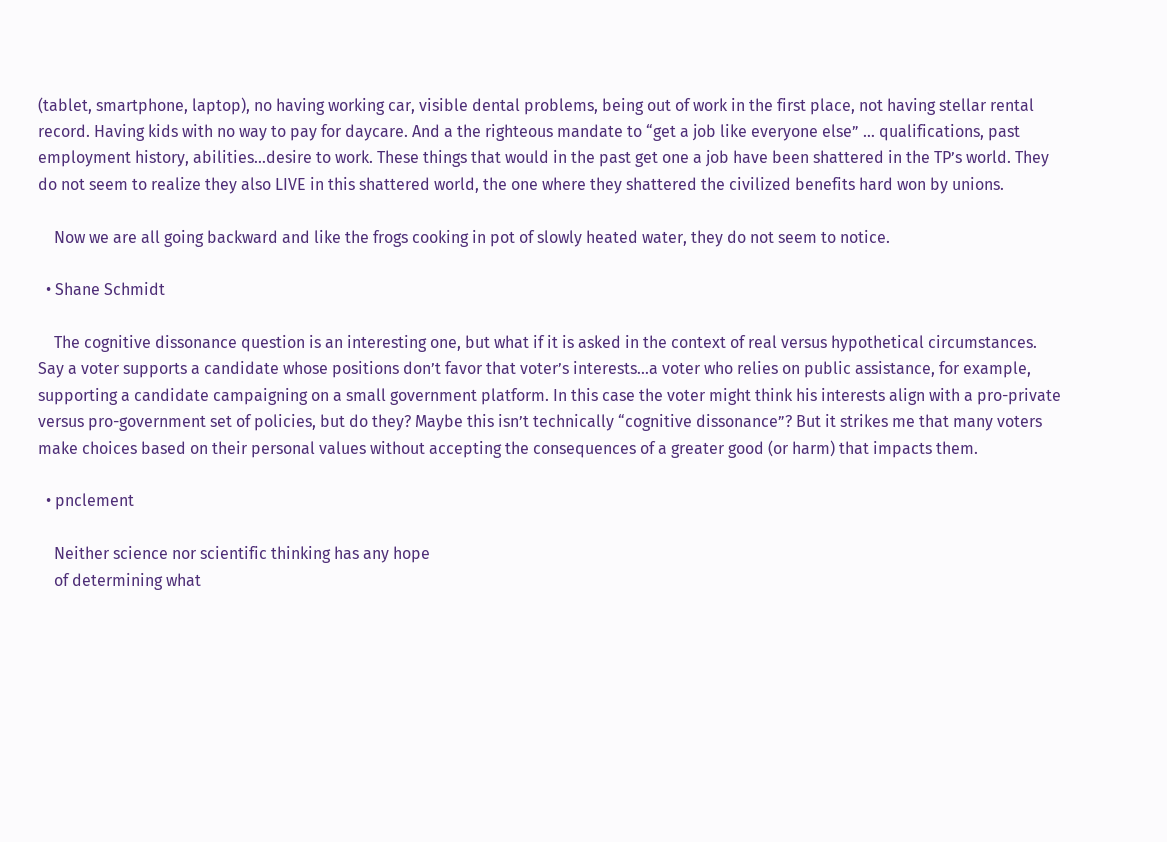(tablet, smartphone, laptop), no having working car, visible dental problems, being out of work in the first place, not having stellar rental record. Having kids with no way to pay for daycare. And a the righteous mandate to “get a job like everyone else” … qualifications, past employment history, abilities…desire to work. These things that would in the past get one a job have been shattered in the TP’s world. They do not seem to realize they also LIVE in this shattered world, the one where they shattered the civilized benefits hard won by unions.

    Now we are all going backward and like the frogs cooking in pot of slowly heated water, they do not seem to notice.

  • Shane Schmidt

    The cognitive dissonance question is an interesting one, but what if it is asked in the context of real versus hypothetical circumstances. Say a voter supports a candidate whose positions don’t favor that voter’s interests…a voter who relies on public assistance, for example, supporting a candidate campaigning on a small government platform. In this case the voter might think his interests align with a pro-private versus pro-government set of policies, but do they? Maybe this isn’t technically “cognitive dissonance”? But it strikes me that many voters make choices based on their personal values without accepting the consequences of a greater good (or harm) that impacts them.

  • pnclement

    Neither science nor scientific thinking has any hope
    of determining what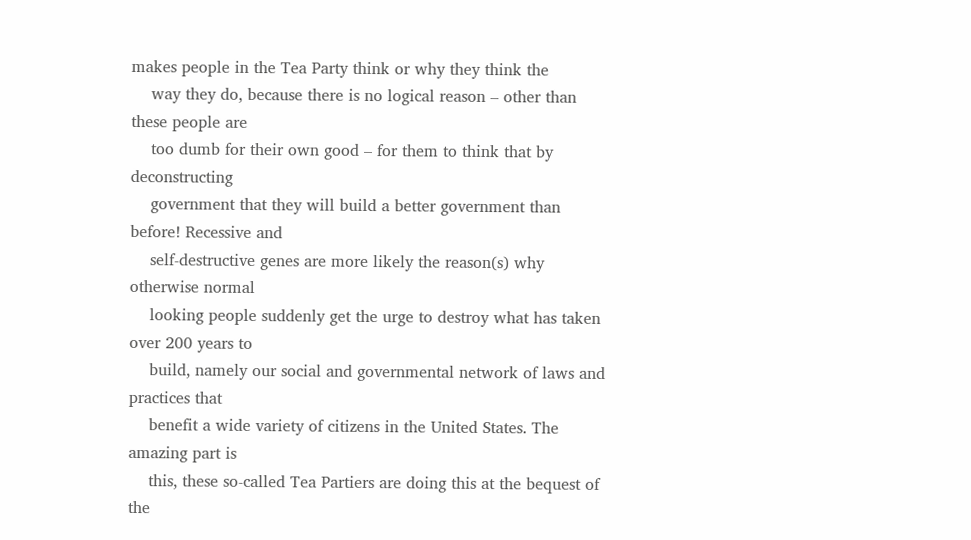makes people in the Tea Party think or why they think the
    way they do, because there is no logical reason – other than these people are
    too dumb for their own good – for them to think that by deconstructing
    government that they will build a better government than before! Recessive and
    self-destructive genes are more likely the reason(s) why otherwise normal
    looking people suddenly get the urge to destroy what has taken over 200 years to
    build, namely our social and governmental network of laws and practices that
    benefit a wide variety of citizens in the United States. The amazing part is
    this, these so-called Tea Partiers are doing this at the bequest of the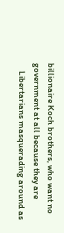billionaire Koch brothers, who want no government at all because they are
    Libertarians masquerading around as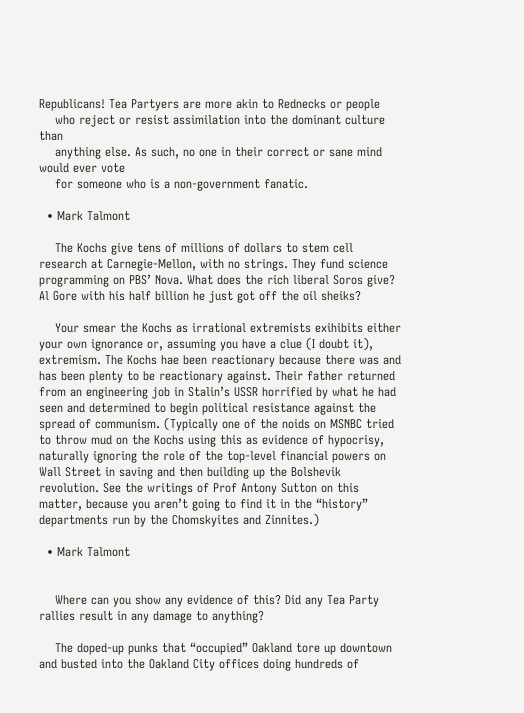Republicans! Tea Partyers are more akin to Rednecks or people
    who reject or resist assimilation into the dominant culture than
    anything else. As such, no one in their correct or sane mind would ever vote
    for someone who is a non-government fanatic.

  • Mark Talmont

    The Kochs give tens of millions of dollars to stem cell research at Carnegie-Mellon, with no strings. They fund science programming on PBS’ Nova. What does the rich liberal Soros give? Al Gore with his half billion he just got off the oil sheiks?

    Your smear the Kochs as irrational extremists exihibits either your own ignorance or, assuming you have a clue (I doubt it), extremism. The Kochs hae been reactionary because there was and has been plenty to be reactionary against. Their father returned from an engineering job in Stalin’s USSR horrified by what he had seen and determined to begin political resistance against the spread of communism. (Typically one of the noids on MSNBC tried to throw mud on the Kochs using this as evidence of hypocrisy, naturally ignoring the role of the top-level financial powers on Wall Street in saving and then building up the Bolshevik revolution. See the writings of Prof Antony Sutton on this matter, because you aren’t going to find it in the “history” departments run by the Chomskyites and Zinnites.)

  • Mark Talmont


    Where can you show any evidence of this? Did any Tea Party rallies result in any damage to anything?

    The doped-up punks that “occupied” Oakland tore up downtown and busted into the Oakland City offices doing hundreds of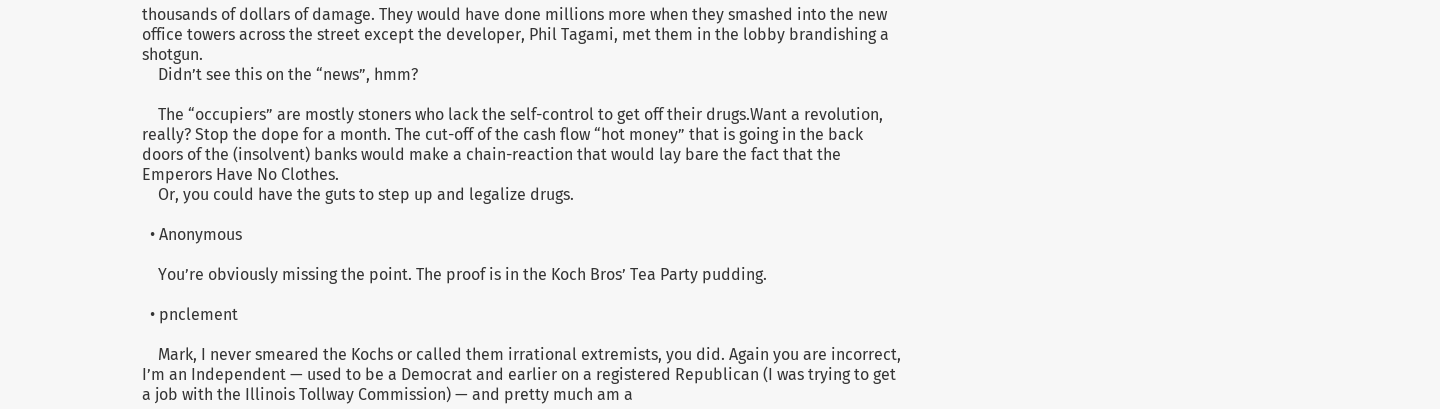thousands of dollars of damage. They would have done millions more when they smashed into the new office towers across the street except the developer, Phil Tagami, met them in the lobby brandishing a shotgun.
    Didn’t see this on the “news”, hmm?

    The “occupiers” are mostly stoners who lack the self-control to get off their drugs.Want a revolution, really? Stop the dope for a month. The cut-off of the cash flow “hot money” that is going in the back doors of the (insolvent) banks would make a chain-reaction that would lay bare the fact that the Emperors Have No Clothes.
    Or, you could have the guts to step up and legalize drugs.

  • Anonymous

    You’re obviously missing the point. The proof is in the Koch Bros’ Tea Party pudding.

  • pnclement

    Mark, I never smeared the Kochs or called them irrational extremists, you did. Again you are incorrect, I’m an Independent — used to be a Democrat and earlier on a registered Republican (I was trying to get a job with the Illinois Tollway Commission) — and pretty much am a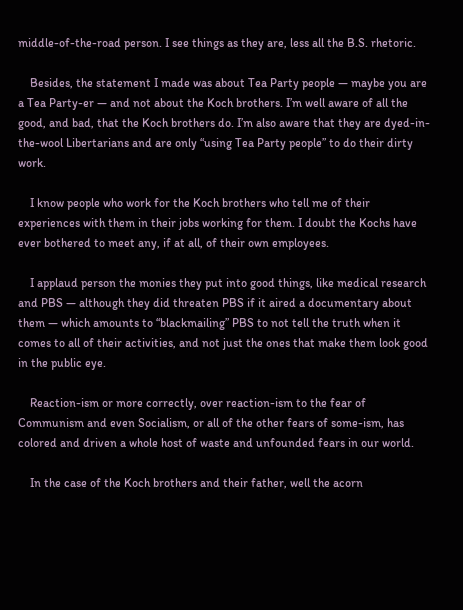middle-of-the-road person. I see things as they are, less all the B.S. rhetoric.

    Besides, the statement I made was about Tea Party people — maybe you are a Tea Party-er — and not about the Koch brothers. I’m well aware of all the good, and bad, that the Koch brothers do. I’m also aware that they are dyed-in-the-wool Libertarians and are only “using Tea Party people” to do their dirty work.

    I know people who work for the Koch brothers who tell me of their experiences with them in their jobs working for them. I doubt the Kochs have ever bothered to meet any, if at all, of their own employees.

    I applaud person the monies they put into good things, like medical research and PBS — although they did threaten PBS if it aired a documentary about them — which amounts to “blackmailing” PBS to not tell the truth when it comes to all of their activities, and not just the ones that make them look good in the public eye.

    Reaction-ism or more correctly, over reaction-ism to the fear of Communism and even Socialism, or all of the other fears of some-ism, has colored and driven a whole host of waste and unfounded fears in our world.

    In the case of the Koch brothers and their father, well the acorn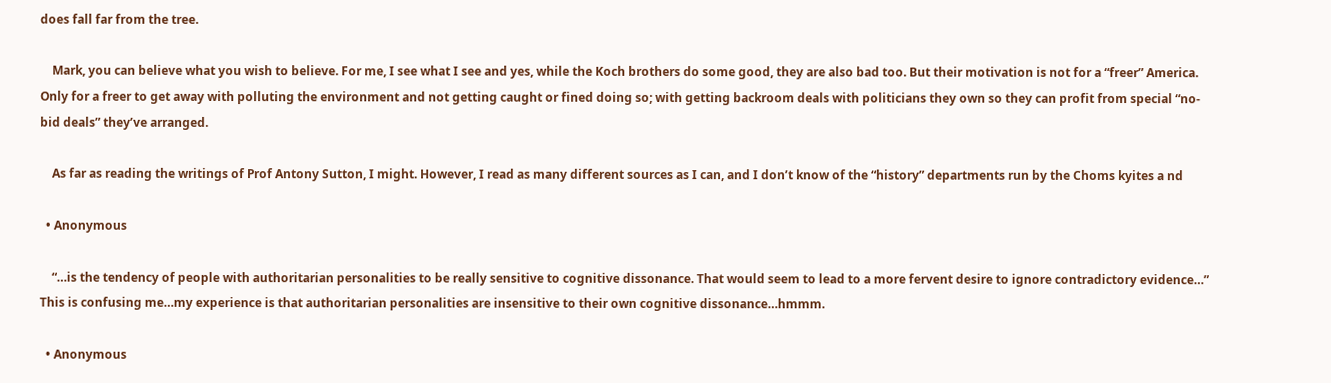does fall far from the tree.

    Mark, you can believe what you wish to believe. For me, I see what I see and yes, while the Koch brothers do some good, they are also bad too. But their motivation is not for a “freer” America. Only for a freer to get away with polluting the environment and not getting caught or fined doing so; with getting backroom deals with politicians they own so they can profit from special “no-bid deals” they’ve arranged.

    As far as reading the writings of Prof Antony Sutton, I might. However, I read as many different sources as I can, and I don’t know of the “history” departments run by the Choms kyites a nd

  • Anonymous

    “…is the tendency of people with authoritarian personalities to be really sensitive to cognitive dissonance. That would seem to lead to a more fervent desire to ignore contradictory evidence…” This is confusing me…my experience is that authoritarian personalities are insensitive to their own cognitive dissonance…hmmm.

  • Anonymous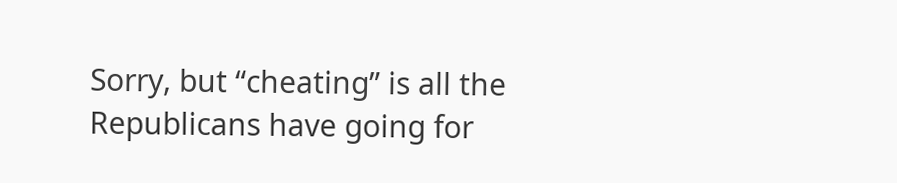Sorry, but “cheating” is all the Republicans have going for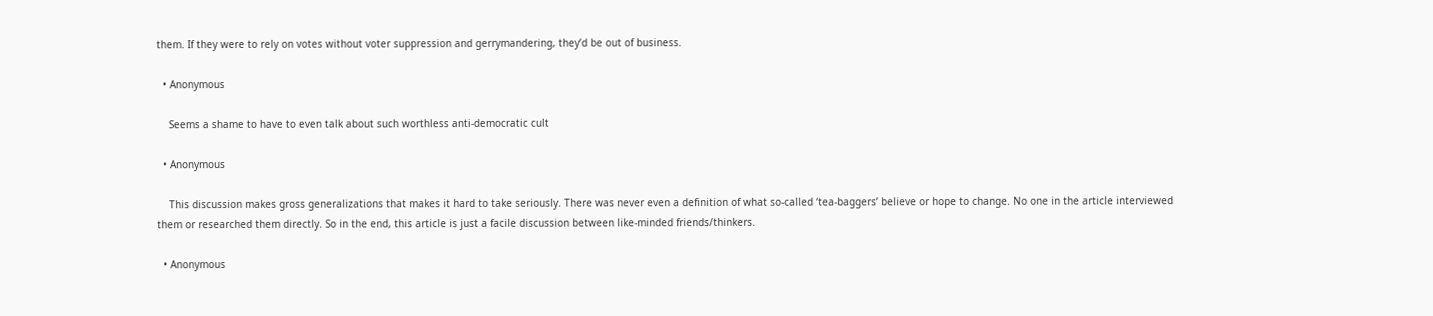them. If they were to rely on votes without voter suppression and gerrymandering, they’d be out of business.

  • Anonymous

    Seems a shame to have to even talk about such worthless anti-democratic cult

  • Anonymous

    This discussion makes gross generalizations that makes it hard to take seriously. There was never even a definition of what so-called ‘tea-baggers’ believe or hope to change. No one in the article interviewed them or researched them directly. So in the end, this article is just a facile discussion between like-minded friends/thinkers.

  • Anonymous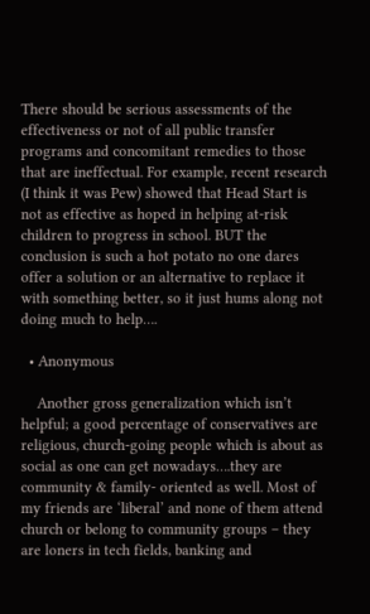There should be serious assessments of the effectiveness or not of all public transfer programs and concomitant remedies to those that are ineffectual. For example, recent research (I think it was Pew) showed that Head Start is not as effective as hoped in helping at-risk children to progress in school. BUT the conclusion is such a hot potato no one dares offer a solution or an alternative to replace it with something better, so it just hums along not doing much to help….

  • Anonymous

    Another gross generalization which isn’t helpful; a good percentage of conservatives are religious, church-going people which is about as social as one can get nowadays….they are community & family- oriented as well. Most of my friends are ‘liberal’ and none of them attend church or belong to community groups – they are loners in tech fields, banking and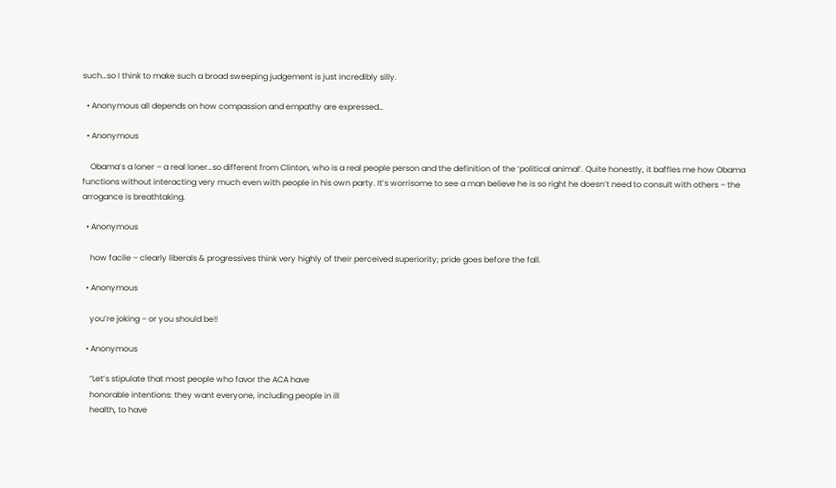such…so I think to make such a broad sweeping judgement is just incredibly silly.

  • Anonymous all depends on how compassion and empathy are expressed…

  • Anonymous

    Obama’s a loner – a real loner…so different from Clinton, who is a real people person and the definition of the ‘political animal’. Quite honestly, it baffles me how Obama functions without interacting very much even with people in his own party. It’s worrisome to see a man believe he is so right he doesn’t need to consult with others – the arrogance is breathtaking.

  • Anonymous

    how facile – clearly liberals & progressives think very highly of their perceived superiority; pride goes before the fall.

  • Anonymous

    you’re joking – or you should be!!

  • Anonymous

    “Let’s stipulate that most people who favor the ACA have
    honorable intentions: they want everyone, including people in ill
    health, to have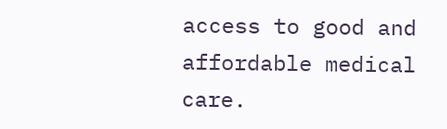access to good and affordable medical care.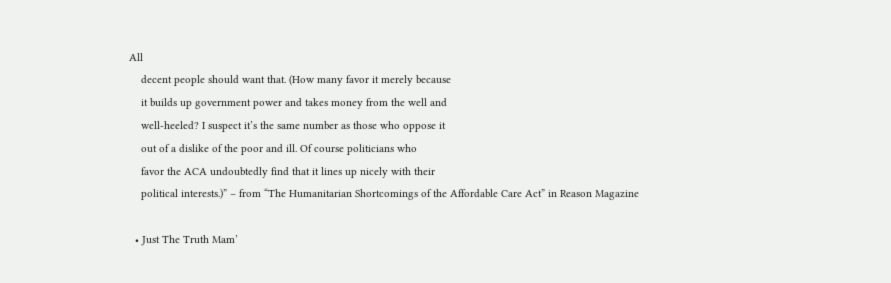All
    decent people should want that. (How many favor it merely because
    it builds up government power and takes money from the well and
    well-heeled? I suspect it’s the same number as those who oppose it
    out of a dislike of the poor and ill. Of course politicians who
    favor the ACA undoubtedly find that it lines up nicely with their
    political interests.)” – from “The Humanitarian Shortcomings of the Affordable Care Act” in Reason Magazine

  • Just The Truth Mam’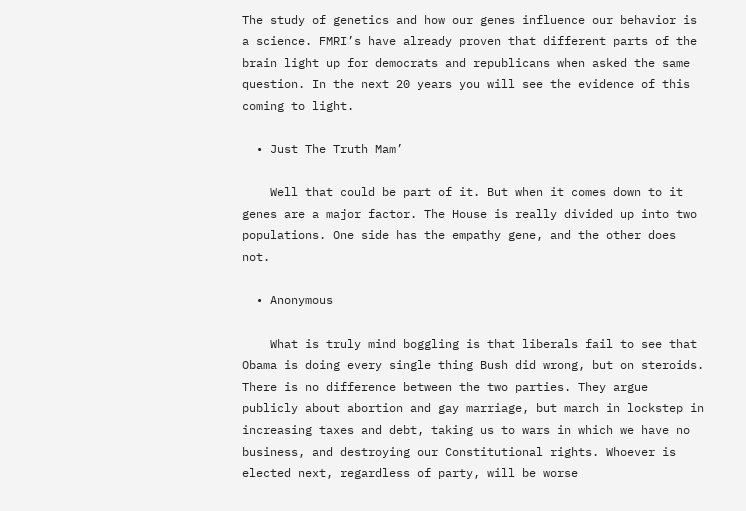The study of genetics and how our genes influence our behavior is a science. FMRI’s have already proven that different parts of the brain light up for democrats and republicans when asked the same question. In the next 20 years you will see the evidence of this coming to light.

  • Just The Truth Mam’

    Well that could be part of it. But when it comes down to it genes are a major factor. The House is really divided up into two populations. One side has the empathy gene, and the other does not.

  • Anonymous

    What is truly mind boggling is that liberals fail to see that Obama is doing every single thing Bush did wrong, but on steroids. There is no difference between the two parties. They argue publicly about abortion and gay marriage, but march in lockstep in increasing taxes and debt, taking us to wars in which we have no business, and destroying our Constitutional rights. Whoever is elected next, regardless of party, will be worse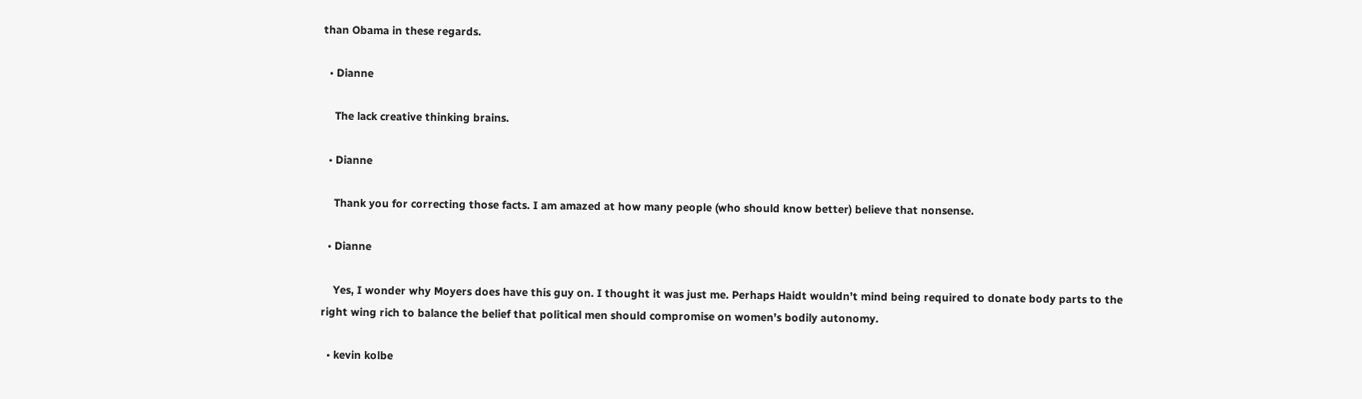than Obama in these regards.

  • Dianne

    The lack creative thinking brains.

  • Dianne

    Thank you for correcting those facts. I am amazed at how many people (who should know better) believe that nonsense.

  • Dianne

    Yes, I wonder why Moyers does have this guy on. I thought it was just me. Perhaps Haidt wouldn’t mind being required to donate body parts to the right wing rich to balance the belief that political men should compromise on women’s bodily autonomy.

  • kevin kolbe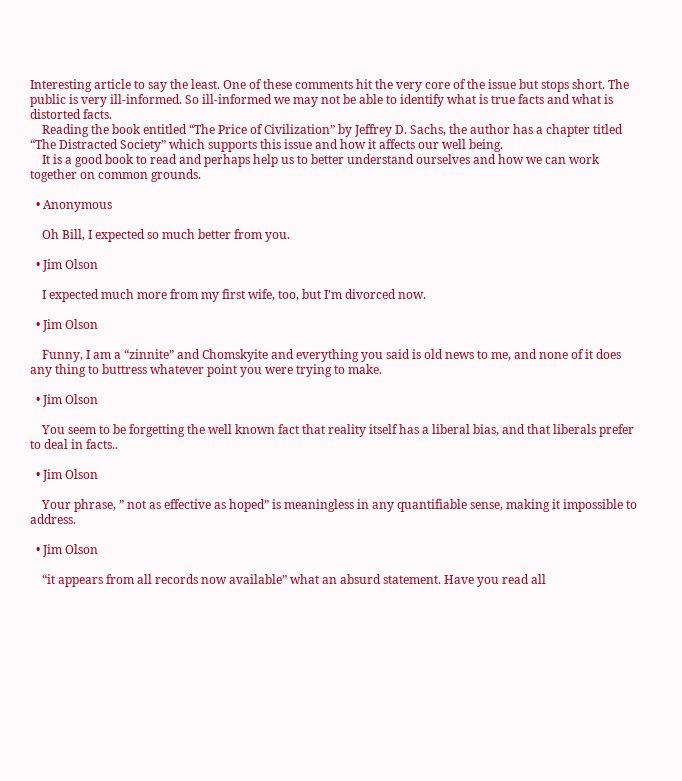Interesting article to say the least. One of these comments hit the very core of the issue but stops short. The public is very ill-informed. So ill-informed we may not be able to identify what is true facts and what is distorted facts.
    Reading the book entitled “The Price of Civilization” by Jeffrey D. Sachs, the author has a chapter titled “The Distracted Society” which supports this issue and how it affects our well being.
    It is a good book to read and perhaps help us to better understand ourselves and how we can work together on common grounds.

  • Anonymous

    Oh Bill, I expected so much better from you.

  • Jim Olson

    I expected much more from my first wife, too, but I’m divorced now.

  • Jim Olson

    Funny, I am a “zinnite” and Chomskyite and everything you said is old news to me, and none of it does any thing to buttress whatever point you were trying to make.

  • Jim Olson

    You seem to be forgetting the well known fact that reality itself has a liberal bias, and that liberals prefer to deal in facts..

  • Jim Olson

    Your phrase, ” not as effective as hoped” is meaningless in any quantifiable sense, making it impossible to address.

  • Jim Olson

    “it appears from all records now available” what an absurd statement. Have you read all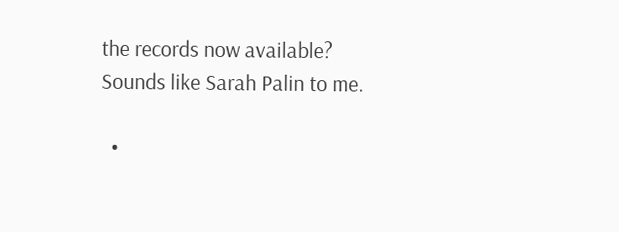the records now available? Sounds like Sarah Palin to me.

  •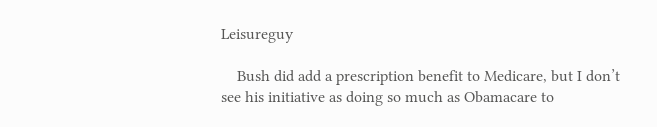Leisureguy

    Bush did add a prescription benefit to Medicare, but I don’t see his initiative as doing so much as Obamacare to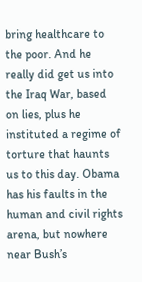bring healthcare to the poor. And he really did get us into the Iraq War, based on lies, plus he instituted a regime of torture that haunts us to this day. Obama has his faults in the human and civil rights arena, but nowhere near Bush’s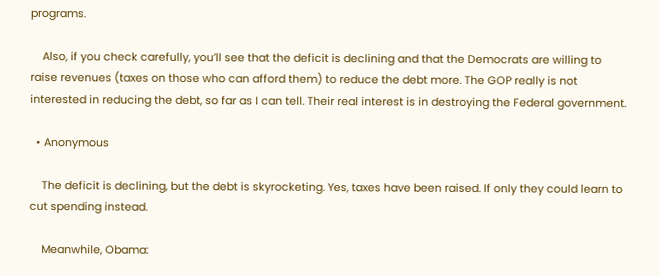programs.

    Also, if you check carefully, you’ll see that the deficit is declining and that the Democrats are willing to raise revenues (taxes on those who can afford them) to reduce the debt more. The GOP really is not interested in reducing the debt, so far as I can tell. Their real interest is in destroying the Federal government.

  • Anonymous

    The deficit is declining, but the debt is skyrocketing. Yes, taxes have been raised. If only they could learn to cut spending instead.

    Meanwhile, Obama: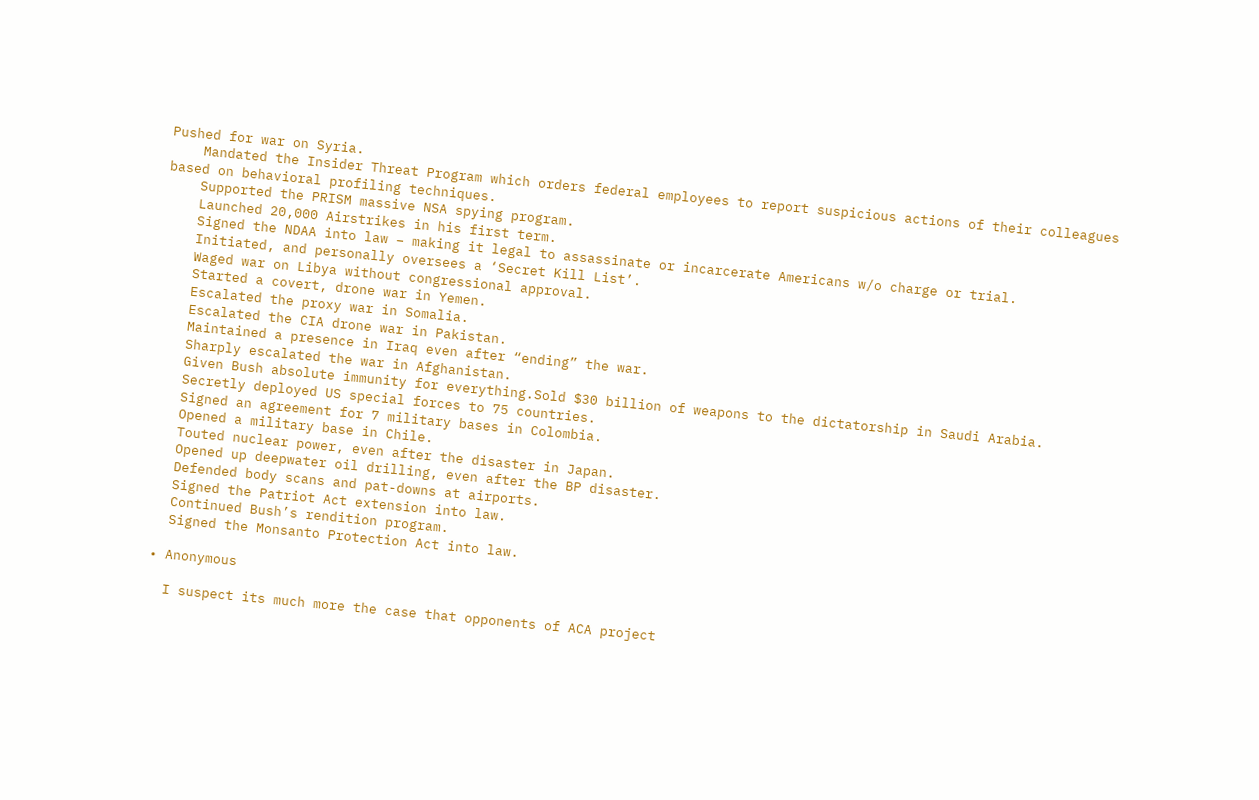Pushed for war on Syria.
    Mandated the Insider Threat Program which orders federal employees to report suspicious actions of their colleagues based on behavioral profiling techniques.
    Supported the PRISM massive NSA spying program.
    Launched 20,000 Airstrikes in his first term.
    Signed the NDAA into law – making it legal to assassinate or incarcerate Americans w/o charge or trial.
    Initiated, and personally oversees a ‘Secret Kill List’.
    Waged war on Libya without congressional approval.
    Started a covert, drone war in Yemen.
    Escalated the proxy war in Somalia.
    Escalated the CIA drone war in Pakistan.
    Maintained a presence in Iraq even after “ending” the war.
    Sharply escalated the war in Afghanistan.
    Given Bush absolute immunity for everything.Sold $30 billion of weapons to the dictatorship in Saudi Arabia.
    Secretly deployed US special forces to 75 countries.
    Signed an agreement for 7 military bases in Colombia.
    Opened a military base in Chile.
    Touted nuclear power, even after the disaster in Japan.
    Opened up deepwater oil drilling, even after the BP disaster.
    Defended body scans and pat-downs at airports.
    Signed the Patriot Act extension into law.
    Continued Bush’s rendition program.
    Signed the Monsanto Protection Act into law.

  • Anonymous

    I suspect its much more the case that opponents of ACA project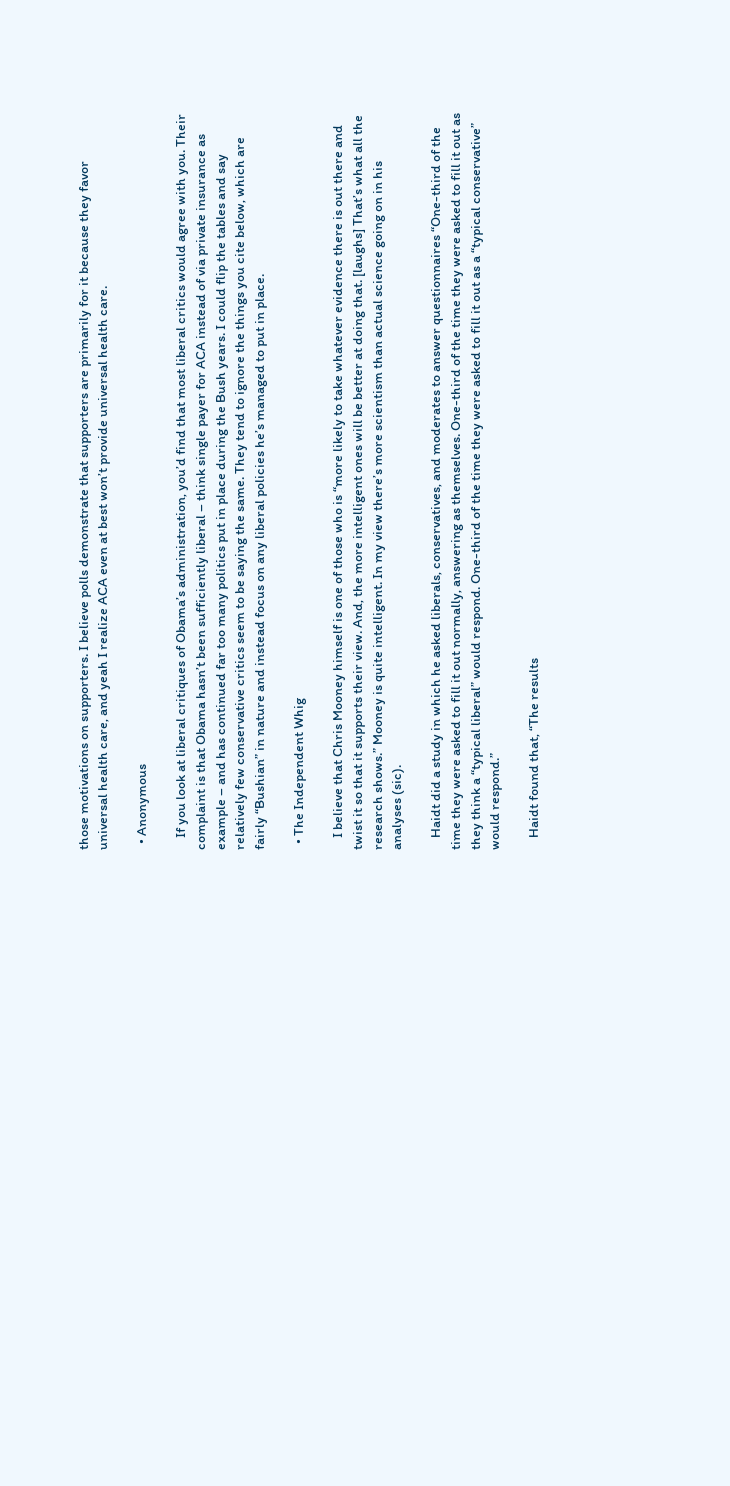those motivations on supporters. I believe polls demonstrate that supporters are primarily for it because they favor universal health care, and yeah I realize ACA even at best won’t provide universal health care.

  • Anonymous

    If you look at liberal critiques of Obama’s administration, you’d find that most liberal critics would agree with you. Their complaint is that Obama hasn’t been sufficiently liberal – think single payer for ACA instead of via private insurance as example – and has continued far too many politics put in place during the Bush years. I could flip the tables and say relatively few conservative critics seem to be saying the same. They tend to ignore the things you cite below, which are fairly “Bushian” in nature and instead focus on any liberal policies he’s managed to put in place.

  • The Independent Whig

    I believe that Chris Mooney himself is one of those who is “more likely to take whatever evidence there is out there and twist it so that it supports their view. And, the more intelligent ones will be better at doing that. [laughs] That’s what all the research shows.” Mooney is quite intelligent. In my view there’s more scientism than actual science going on in his analyses (sic).

    Haidt did a study in which he asked liberals, conservatives, and moderates to answer questionnaires “One-third of the time they were asked to fill it out normally, answering as themselves. One-third of the time they were asked to fill it out as they think a “typical liberal” would respond. One-third of the time they were asked to fill it out as a “typical conservative” would respond.”

    Haidt found that, “The results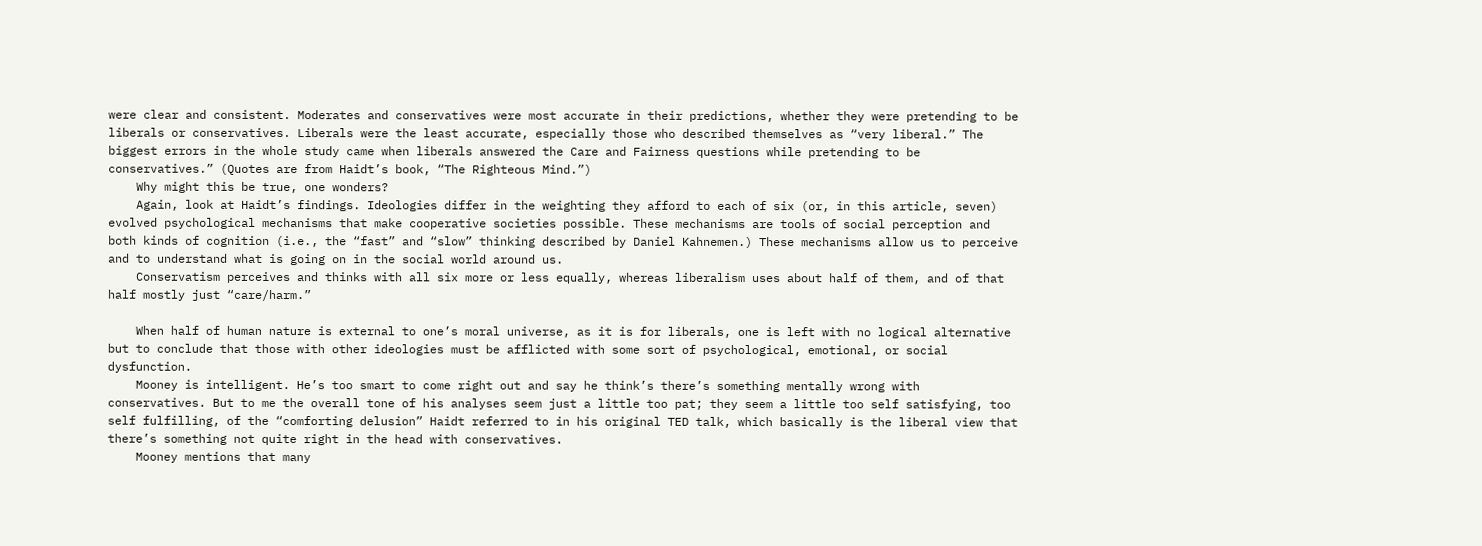were clear and consistent. Moderates and conservatives were most accurate in their predictions, whether they were pretending to be liberals or conservatives. Liberals were the least accurate, especially those who described themselves as “very liberal.” The biggest errors in the whole study came when liberals answered the Care and Fairness questions while pretending to be conservatives.” (Quotes are from Haidt’s book, “The Righteous Mind.”)
    Why might this be true, one wonders?
    Again, look at Haidt’s findings. Ideologies differ in the weighting they afford to each of six (or, in this article, seven) evolved psychological mechanisms that make cooperative societies possible. These mechanisms are tools of social perception and both kinds of cognition (i.e., the “fast” and “slow” thinking described by Daniel Kahnemen.) These mechanisms allow us to perceive and to understand what is going on in the social world around us.
    Conservatism perceives and thinks with all six more or less equally, whereas liberalism uses about half of them, and of that half mostly just “care/harm.”

    When half of human nature is external to one’s moral universe, as it is for liberals, one is left with no logical alternative but to conclude that those with other ideologies must be afflicted with some sort of psychological, emotional, or social dysfunction.
    Mooney is intelligent. He’s too smart to come right out and say he think’s there’s something mentally wrong with conservatives. But to me the overall tone of his analyses seem just a little too pat; they seem a little too self satisfying, too self fulfilling, of the “comforting delusion” Haidt referred to in his original TED talk, which basically is the liberal view that there’s something not quite right in the head with conservatives.
    Mooney mentions that many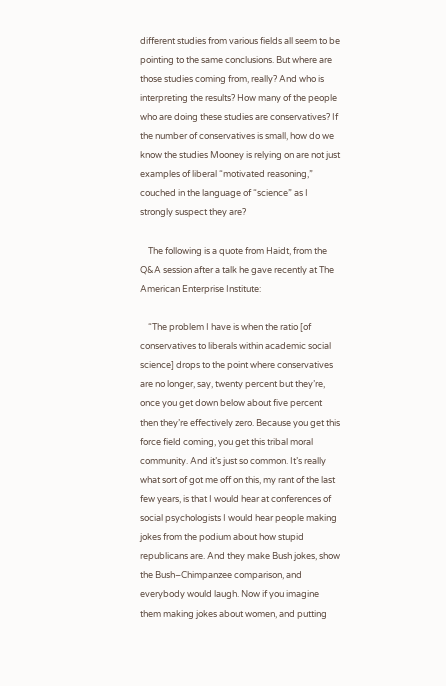different studies from various fields all seem to be pointing to the same conclusions. But where are those studies coming from, really? And who is interpreting the results? How many of the people who are doing these studies are conservatives? If the number of conservatives is small, how do we know the studies Mooney is relying on are not just examples of liberal “motivated reasoning,” couched in the language of “science” as I strongly suspect they are?

    The following is a quote from Haidt, from the Q&A session after a talk he gave recently at The American Enterprise Institute:

    “The problem I have is when the ratio [of conservatives to liberals within academic social science] drops to the point where conservatives are no longer, say, twenty percent but they’re, once you get down below about five percent then they’re effectively zero. Because you get this force field coming, you get this tribal moral community. And it’s just so common. It’s really what sort of got me off on this, my rant of the last few years, is that I would hear at conferences of social psychologists I would hear people making jokes from the podium about how stupid republicans are. And they make Bush jokes, show the Bush–Chimpanzee comparison, and everybody would laugh. Now if you imagine them making jokes about women, and putting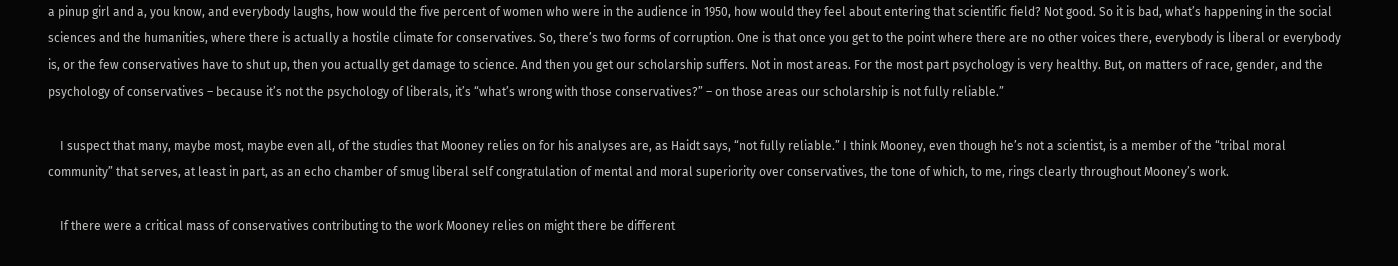a pinup girl and a, you know, and everybody laughs, how would the five percent of women who were in the audience in 1950, how would they feel about entering that scientific field? Not good. So it is bad, what’s happening in the social sciences and the humanities, where there is actually a hostile climate for conservatives. So, there’s two forms of corruption. One is that once you get to the point where there are no other voices there, everybody is liberal or everybody is, or the few conservatives have to shut up, then you actually get damage to science. And then you get our scholarship suffers. Not in most areas. For the most part psychology is very healthy. But, on matters of race, gender, and the psychology of conservatives – because it’s not the psychology of liberals, it’s “what’s wrong with those conservatives?” – on those areas our scholarship is not fully reliable.”

    I suspect that many, maybe most, maybe even all, of the studies that Mooney relies on for his analyses are, as Haidt says, “not fully reliable.” I think Mooney, even though he’s not a scientist, is a member of the “tribal moral community” that serves, at least in part, as an echo chamber of smug liberal self congratulation of mental and moral superiority over conservatives, the tone of which, to me, rings clearly throughout Mooney’s work.

    If there were a critical mass of conservatives contributing to the work Mooney relies on might there be different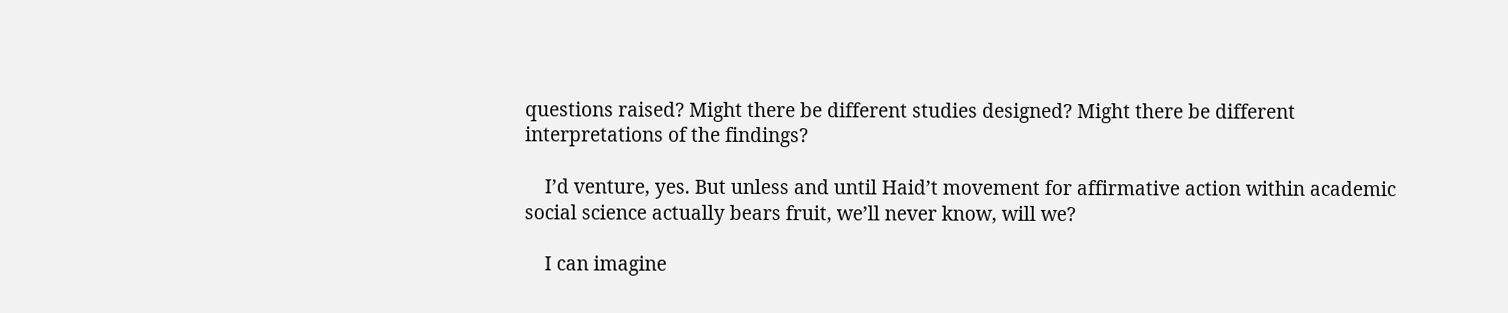questions raised? Might there be different studies designed? Might there be different interpretations of the findings?

    I’d venture, yes. But unless and until Haid’t movement for affirmative action within academic social science actually bears fruit, we’ll never know, will we?

    I can imagine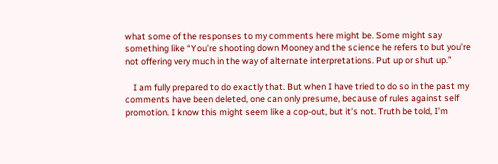what some of the responses to my comments here might be. Some might say something like “You’re shooting down Mooney and the science he refers to but you’re not offering very much in the way of alternate interpretations. Put up or shut up.”

    I am fully prepared to do exactly that. But when I have tried to do so in the past my comments have been deleted, one can only presume, because of rules against self promotion. I know this might seem like a cop-out, but it’s not. Truth be told, I’m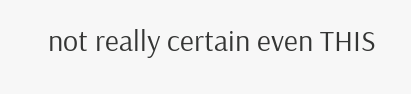not really certain even THIS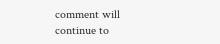comment will continue to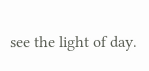see the light of day.